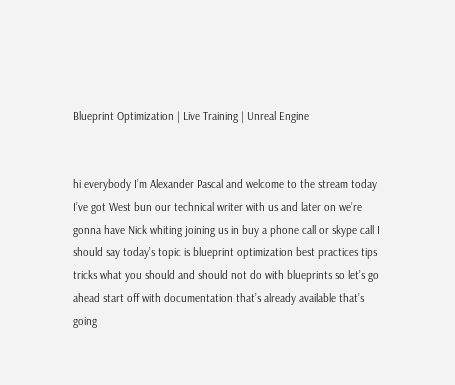Blueprint Optimization | Live Training | Unreal Engine


hi everybody I’m Alexander Pascal and welcome to the stream today I’ve got West bun our technical writer with us and later on we’re gonna have Nick whiting joining us in buy a phone call or skype call I should say today’s topic is blueprint optimization best practices tips tricks what you should and should not do with blueprints so let’s go ahead start off with documentation that’s already available that’s going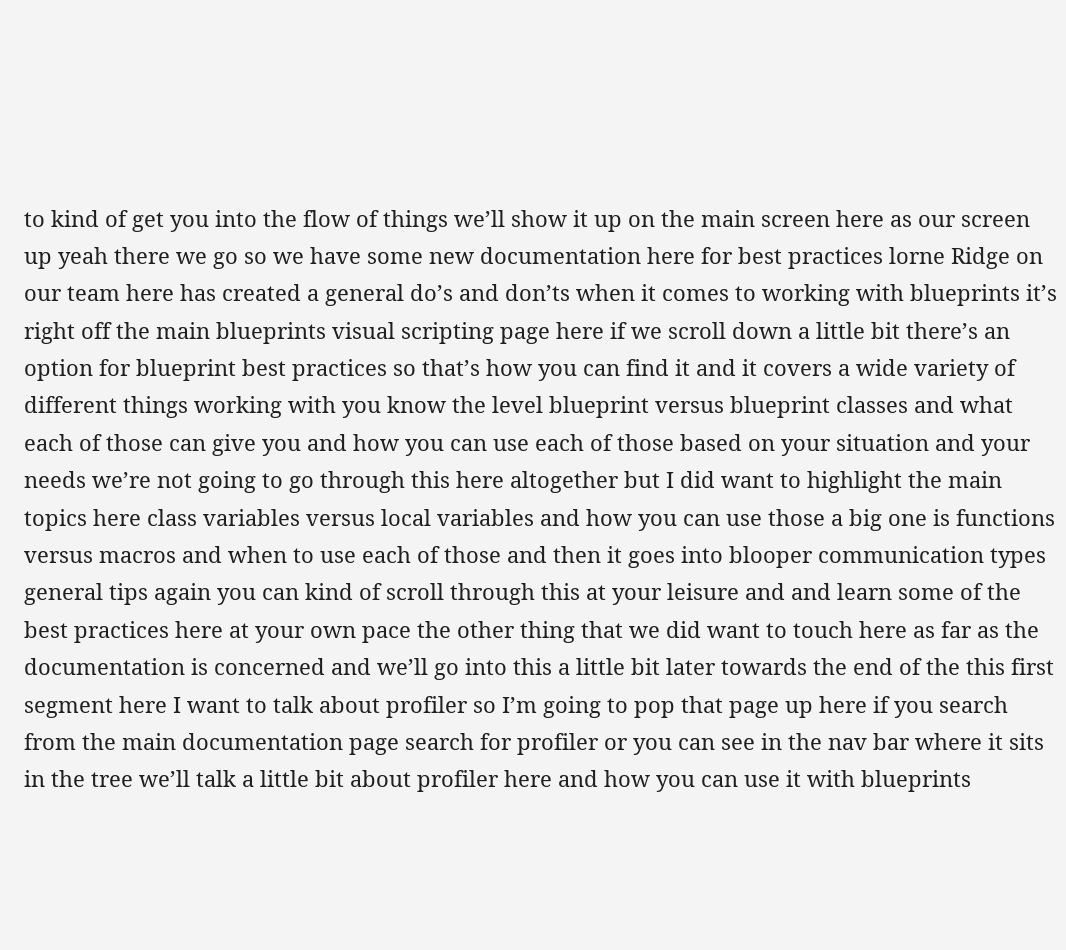to kind of get you into the flow of things we’ll show it up on the main screen here as our screen up yeah there we go so we have some new documentation here for best practices lorne Ridge on our team here has created a general do’s and don’ts when it comes to working with blueprints it’s right off the main blueprints visual scripting page here if we scroll down a little bit there’s an option for blueprint best practices so that’s how you can find it and it covers a wide variety of different things working with you know the level blueprint versus blueprint classes and what each of those can give you and how you can use each of those based on your situation and your needs we’re not going to go through this here altogether but I did want to highlight the main topics here class variables versus local variables and how you can use those a big one is functions versus macros and when to use each of those and then it goes into blooper communication types general tips again you can kind of scroll through this at your leisure and and learn some of the best practices here at your own pace the other thing that we did want to touch here as far as the documentation is concerned and we’ll go into this a little bit later towards the end of the this first segment here I want to talk about profiler so I’m going to pop that page up here if you search from the main documentation page search for profiler or you can see in the nav bar where it sits in the tree we’ll talk a little bit about profiler here and how you can use it with blueprints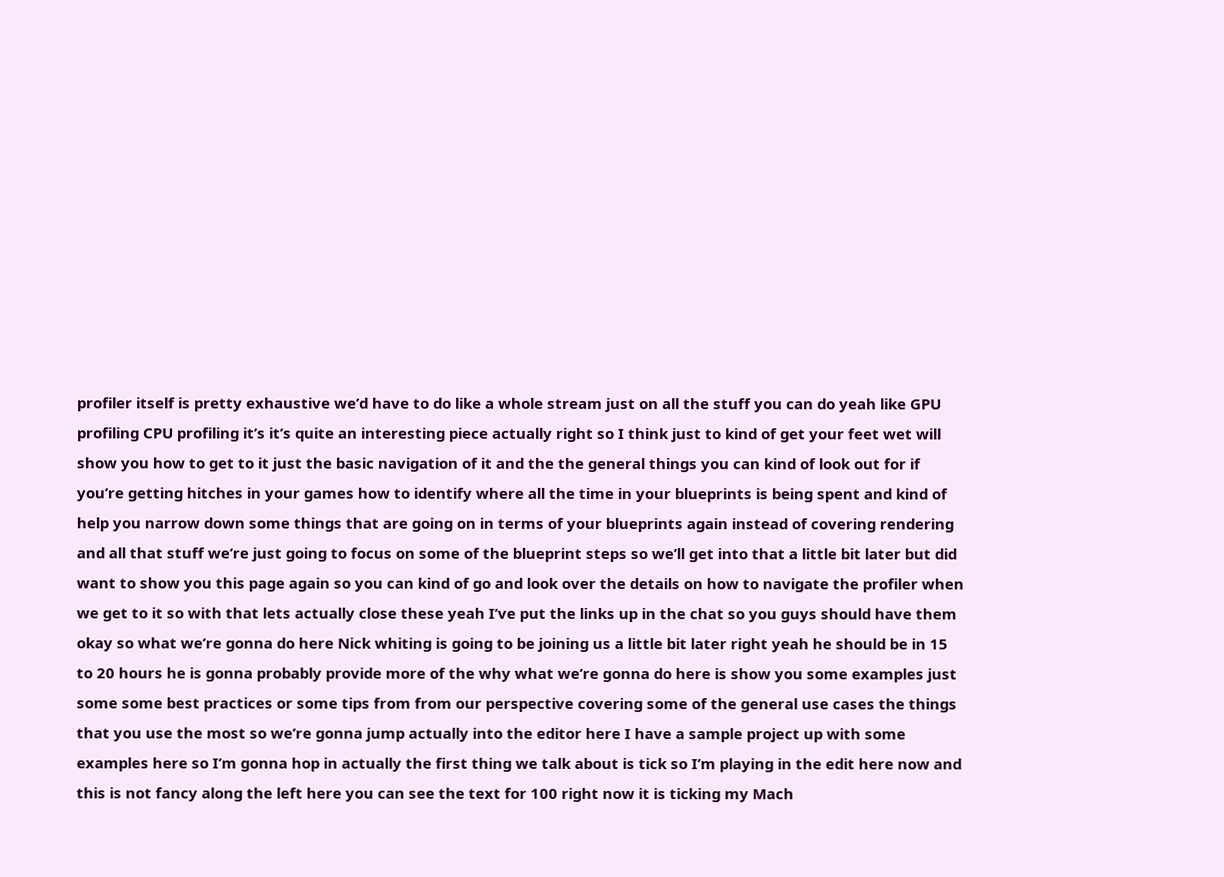profiler itself is pretty exhaustive we’d have to do like a whole stream just on all the stuff you can do yeah like GPU profiling CPU profiling it’s it’s quite an interesting piece actually right so I think just to kind of get your feet wet will show you how to get to it just the basic navigation of it and the the general things you can kind of look out for if you’re getting hitches in your games how to identify where all the time in your blueprints is being spent and kind of help you narrow down some things that are going on in terms of your blueprints again instead of covering rendering and all that stuff we’re just going to focus on some of the blueprint steps so we’ll get into that a little bit later but did want to show you this page again so you can kind of go and look over the details on how to navigate the profiler when we get to it so with that lets actually close these yeah I’ve put the links up in the chat so you guys should have them okay so what we’re gonna do here Nick whiting is going to be joining us a little bit later right yeah he should be in 15 to 20 hours he is gonna probably provide more of the why what we’re gonna do here is show you some examples just some some best practices or some tips from from our perspective covering some of the general use cases the things that you use the most so we’re gonna jump actually into the editor here I have a sample project up with some examples here so I’m gonna hop in actually the first thing we talk about is tick so I’m playing in the edit here now and this is not fancy along the left here you can see the text for 100 right now it is ticking my Mach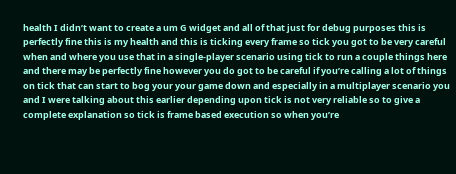health I didn’t want to create a um G widget and all of that just for debug purposes this is perfectly fine this is my health and this is ticking every frame so tick you got to be very careful when and where you use that in a single-player scenario using tick to run a couple things here and there may be perfectly fine however you do got to be careful if you’re calling a lot of things on tick that can start to bog your your game down and especially in a multiplayer scenario you and I were talking about this earlier depending upon tick is not very reliable so to give a complete explanation so tick is frame based execution so when you’re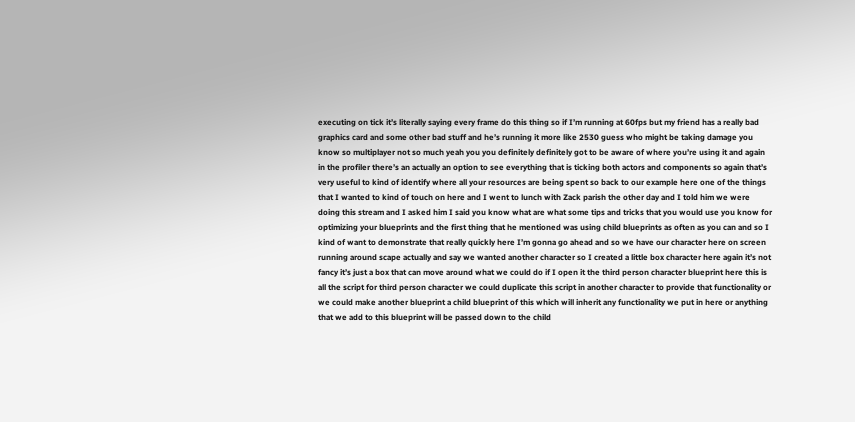executing on tick it’s literally saying every frame do this thing so if I’m running at 60fps but my friend has a really bad graphics card and some other bad stuff and he’s running it more like 2530 guess who might be taking damage you know so multiplayer not so much yeah you you definitely definitely got to be aware of where you’re using it and again in the profiler there’s an actually an option to see everything that is ticking both actors and components so again that’s very useful to kind of identify where all your resources are being spent so back to our example here one of the things that I wanted to kind of touch on here and I went to lunch with Zack parish the other day and I told him we were doing this stream and I asked him I said you know what are what some tips and tricks that you would use you know for optimizing your blueprints and the first thing that he mentioned was using child blueprints as often as you can and so I kind of want to demonstrate that really quickly here I’m gonna go ahead and so we have our character here on screen running around scape actually and say we wanted another character so I created a little box character here again it’s not fancy it’s just a box that can move around what we could do if I open it the third person character blueprint here this is all the script for third person character we could duplicate this script in another character to provide that functionality or we could make another blueprint a child blueprint of this which will inherit any functionality we put in here or anything that we add to this blueprint will be passed down to the child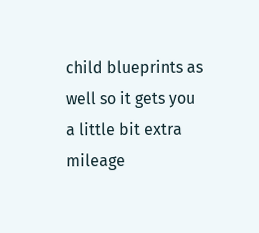child blueprints as well so it gets you a little bit extra mileage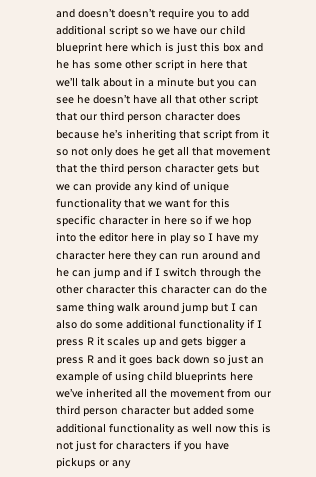and doesn’t doesn’t require you to add additional script so we have our child blueprint here which is just this box and he has some other script in here that we’ll talk about in a minute but you can see he doesn’t have all that other script that our third person character does because he’s inheriting that script from it so not only does he get all that movement that the third person character gets but we can provide any kind of unique functionality that we want for this specific character in here so if we hop into the editor here in play so I have my character here they can run around and he can jump and if I switch through the other character this character can do the same thing walk around jump but I can also do some additional functionality if I press R it scales up and gets bigger a press R and it goes back down so just an example of using child blueprints here we’ve inherited all the movement from our third person character but added some additional functionality as well now this is not just for characters if you have pickups or any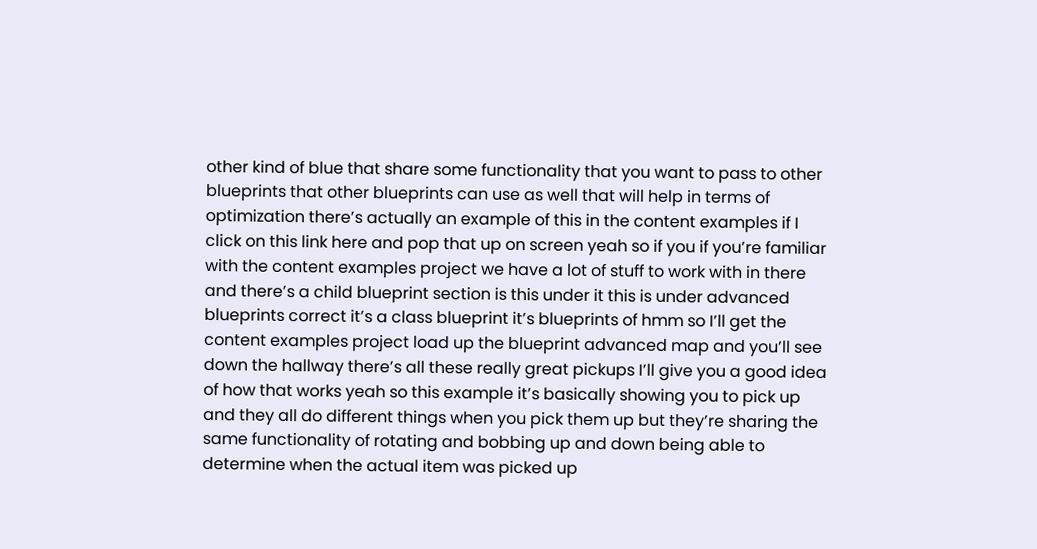other kind of blue that share some functionality that you want to pass to other blueprints that other blueprints can use as well that will help in terms of optimization there’s actually an example of this in the content examples if I click on this link here and pop that up on screen yeah so if you if you’re familiar with the content examples project we have a lot of stuff to work with in there and there’s a child blueprint section is this under it this is under advanced blueprints correct it’s a class blueprint it’s blueprints of hmm so I’ll get the content examples project load up the blueprint advanced map and you’ll see down the hallway there’s all these really great pickups I’ll give you a good idea of how that works yeah so this example it’s basically showing you to pick up and they all do different things when you pick them up but they’re sharing the same functionality of rotating and bobbing up and down being able to determine when the actual item was picked up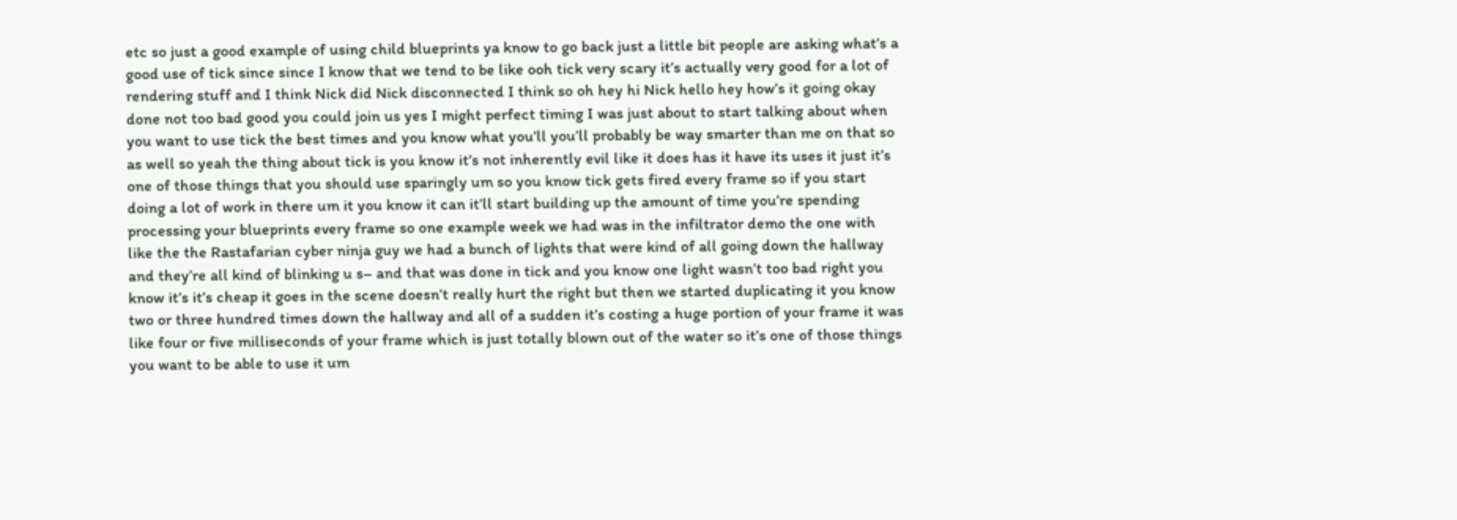etc so just a good example of using child blueprints ya know to go back just a little bit people are asking what’s a good use of tick since since I know that we tend to be like ooh tick very scary it’s actually very good for a lot of rendering stuff and I think Nick did Nick disconnected I think so oh hey hi Nick hello hey how’s it going okay done not too bad good you could join us yes I might perfect timing I was just about to start talking about when you want to use tick the best times and you know what you’ll you’ll probably be way smarter than me on that so as well so yeah the thing about tick is you know it’s not inherently evil like it does has it have its uses it just it’s one of those things that you should use sparingly um so you know tick gets fired every frame so if you start doing a lot of work in there um it you know it can it’ll start building up the amount of time you’re spending processing your blueprints every frame so one example week we had was in the infiltrator demo the one with like the the Rastafarian cyber ninja guy we had a bunch of lights that were kind of all going down the hallway and they’re all kind of blinking u s– and that was done in tick and you know one light wasn’t too bad right you know it’s it’s cheap it goes in the scene doesn’t really hurt the right but then we started duplicating it you know two or three hundred times down the hallway and all of a sudden it’s costing a huge portion of your frame it was like four or five milliseconds of your frame which is just totally blown out of the water so it’s one of those things you want to be able to use it um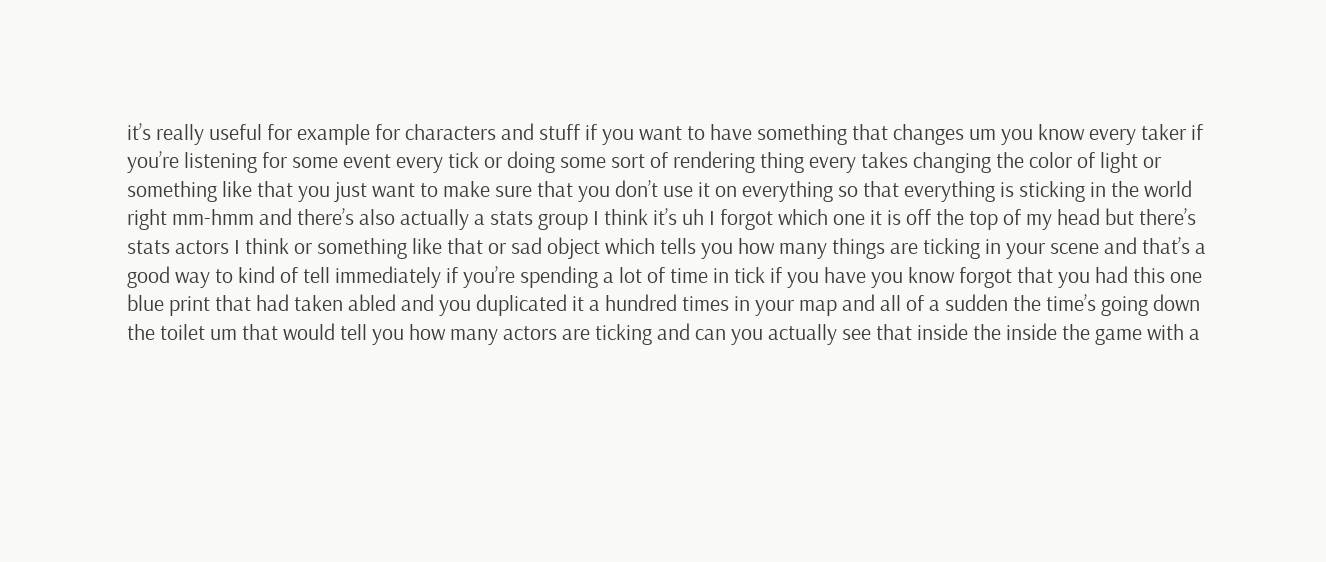it’s really useful for example for characters and stuff if you want to have something that changes um you know every taker if you’re listening for some event every tick or doing some sort of rendering thing every takes changing the color of light or something like that you just want to make sure that you don’t use it on everything so that everything is sticking in the world right mm-hmm and there’s also actually a stats group I think it’s uh I forgot which one it is off the top of my head but there’s stats actors I think or something like that or sad object which tells you how many things are ticking in your scene and that’s a good way to kind of tell immediately if you’re spending a lot of time in tick if you have you know forgot that you had this one blue print that had taken abled and you duplicated it a hundred times in your map and all of a sudden the time’s going down the toilet um that would tell you how many actors are ticking and can you actually see that inside the inside the game with a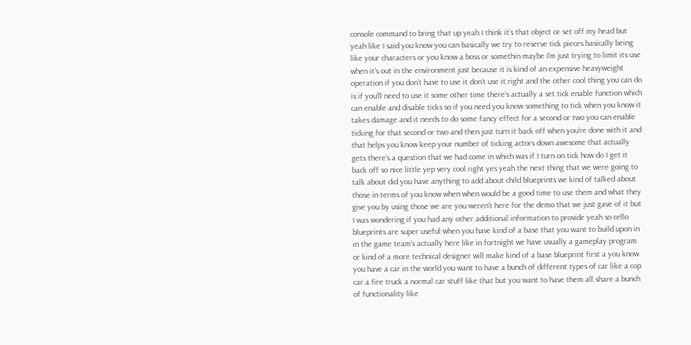console command to bring that up yeah I think it’s that object or set off my head but yeah like I said you know you can basically we try to reserve tick pieces basically being like your characters or you know a boss or somethin maybe I’m just trying to limit its use when it’s out in the environment just because it is kind of an expensive heavyweight operation if you don’t have to use it don’t use it right and the other cool thing you can do is if you’ll need to use it some other time there’s actually a set tick enable function which can enable and disable ticks so if you need you know something to tick when you know it takes damage and it needs to do some fancy effect for a second or two you can enable ticking for that second or two and then just turn it back off when you’re done with it and that helps you know keep your number of ticking actors down awesome that actually gets there’s a question that we had come in which was if I turn on tick how do I get it back off so nice little yep very cool right yes yeah the next thing that we were going to talk about did you have anything to add about child blueprints we kind of talked about those in terms of you know when when would be a good time to use them and what they give you by using those we are you weren’t here for the demo that we just gave of it but I was wondering if you had any other additional information to provide yeah so cello blueprints are super useful when you have kind of a base that you want to build upon in in the game team’s actually here like in fortnight we have usually a gameplay program or kind of a more technical designer will make kind of a base blueprint first a you know you have a car in the world you want to have a bunch of different types of car like a cop car a fire truck a normal car stuff like that but you want to have them all share a bunch of functionality like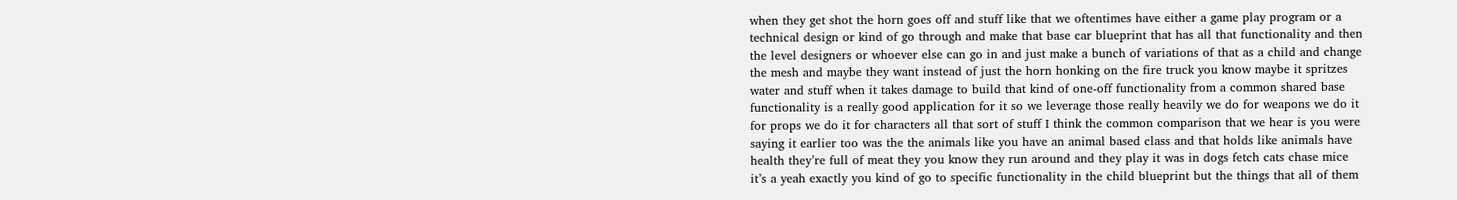when they get shot the horn goes off and stuff like that we oftentimes have either a game play program or a technical design or kind of go through and make that base car blueprint that has all that functionality and then the level designers or whoever else can go in and just make a bunch of variations of that as a child and change the mesh and maybe they want instead of just the horn honking on the fire truck you know maybe it spritzes water and stuff when it takes damage to build that kind of one-off functionality from a common shared base functionality is a really good application for it so we leverage those really heavily we do for weapons we do it for props we do it for characters all that sort of stuff I think the common comparison that we hear is you were saying it earlier too was the the animals like you have an animal based class and that holds like animals have health they’re full of meat they you know they run around and they play it was in dogs fetch cats chase mice it’s a yeah exactly you kind of go to specific functionality in the child blueprint but the things that all of them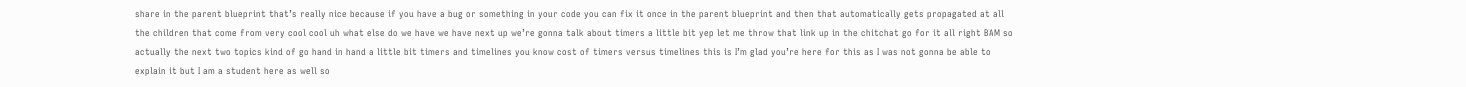share in the parent blueprint that’s really nice because if you have a bug or something in your code you can fix it once in the parent blueprint and then that automatically gets propagated at all the children that come from very cool cool uh what else do we have we have next up we’re gonna talk about timers a little bit yep let me throw that link up in the chitchat go for it all right BAM so actually the next two topics kind of go hand in hand a little bit timers and timelines you know cost of timers versus timelines this is I’m glad you’re here for this as I was not gonna be able to explain it but I am a student here as well so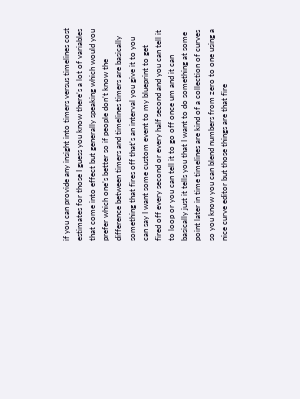if you can provide any insight into timers versus timelines cost estimates for those I guess you know there’s a lot of variables that come into effect but generally speaking which would you prefer which one’s better so if people don’t know the difference between timers and timelines timers are basically something that fires off that’s an interval you give it to you can say I want some custom event to my blueprint to get fired off every second or every half second and you can tell it to loop or you can tell it to go off once um and it can basically just it tells you that I want to do something at some point later in time timelines are kind of a collection of curves so you know you can blend numbers from zero to one using a nice curve editor but those things are that fire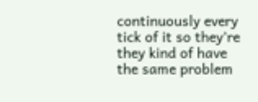continuously every tick of it so they’re they kind of have the same problem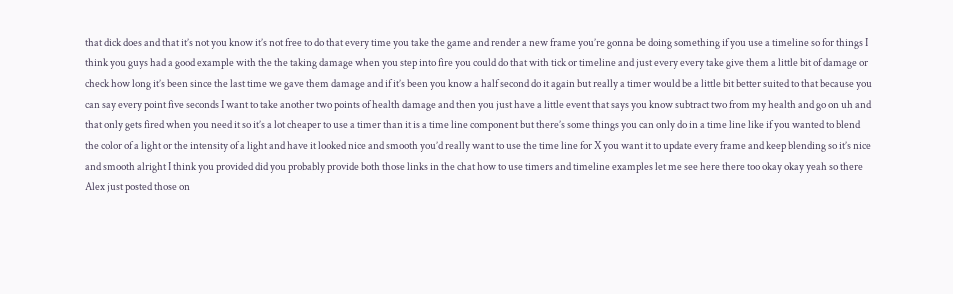that dick does and that it’s not you know it’s not free to do that every time you take the game and render a new frame you’re gonna be doing something if you use a timeline so for things I think you guys had a good example with the the taking damage when you step into fire you could do that with tick or timeline and just every every take give them a little bit of damage or check how long it’s been since the last time we gave them damage and if it’s been you know a half second do it again but really a timer would be a little bit better suited to that because you can say every point five seconds I want to take another two points of health damage and then you just have a little event that says you know subtract two from my health and go on uh and that only gets fired when you need it so it’s a lot cheaper to use a timer than it is a time line component but there’s some things you can only do in a time line like if you wanted to blend the color of a light or the intensity of a light and have it looked nice and smooth you’d really want to use the time line for X you want it to update every frame and keep blending so it’s nice and smooth alright I think you provided did you probably provide both those links in the chat how to use timers and timeline examples let me see here there too okay okay yeah so there Alex just posted those on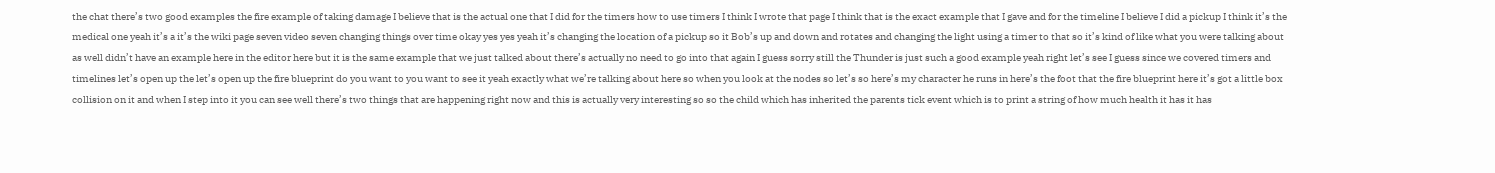the chat there’s two good examples the fire example of taking damage I believe that is the actual one that I did for the timers how to use timers I think I wrote that page I think that is the exact example that I gave and for the timeline I believe I did a pickup I think it’s the medical one yeah it’s a it’s the wiki page seven video seven changing things over time okay yes yes yeah it’s changing the location of a pickup so it Bob’s up and down and rotates and changing the light using a timer to that so it’s kind of like what you were talking about as well didn’t have an example here in the editor here but it is the same example that we just talked about there’s actually no need to go into that again I guess sorry still the Thunder is just such a good example yeah right let’s see I guess since we covered timers and timelines let’s open up the let’s open up the fire blueprint do you want to you want to see it yeah exactly what we’re talking about here so when you look at the nodes so let’s so here’s my character he runs in here’s the foot that the fire blueprint here it’s got a little box collision on it and when I step into it you can see well there’s two things that are happening right now and this is actually very interesting so so the child which has inherited the parents tick event which is to print a string of how much health it has it has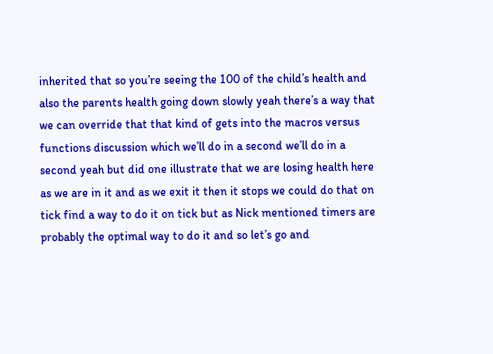inherited that so you’re seeing the 100 of the child’s health and also the parents health going down slowly yeah there’s a way that we can override that that kind of gets into the macros versus functions discussion which we’ll do in a second we’ll do in a second yeah but did one illustrate that we are losing health here as we are in it and as we exit it then it stops we could do that on tick find a way to do it on tick but as Nick mentioned timers are probably the optimal way to do it and so let’s go and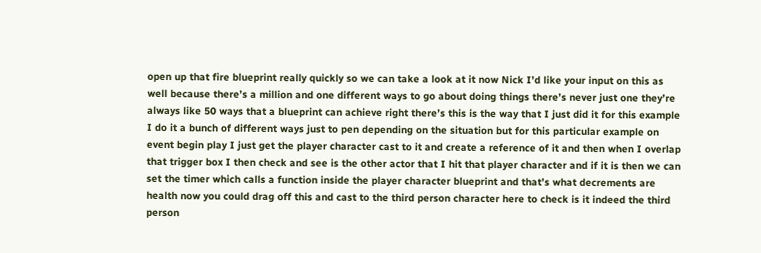open up that fire blueprint really quickly so we can take a look at it now Nick I’d like your input on this as well because there’s a million and one different ways to go about doing things there’s never just one they’re always like 50 ways that a blueprint can achieve right there’s this is the way that I just did it for this example I do it a bunch of different ways just to pen depending on the situation but for this particular example on event begin play I just get the player character cast to it and create a reference of it and then when I overlap that trigger box I then check and see is the other actor that I hit that player character and if it is then we can set the timer which calls a function inside the player character blueprint and that’s what decrements are health now you could drag off this and cast to the third person character here to check is it indeed the third person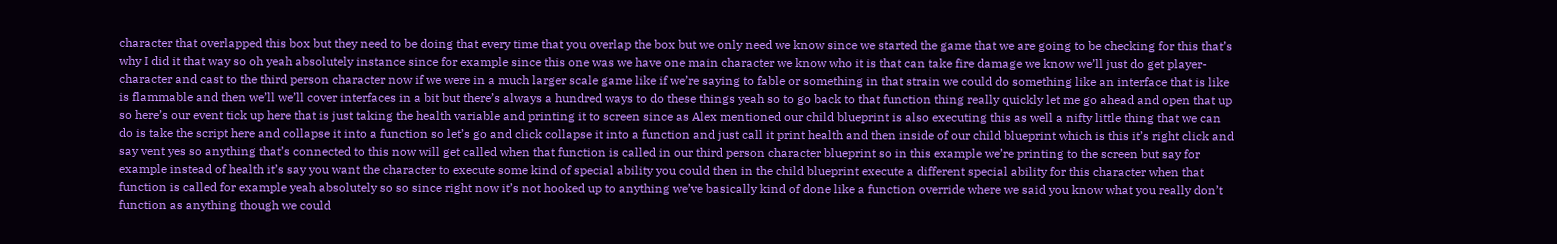character that overlapped this box but they need to be doing that every time that you overlap the box but we only need we know since we started the game that we are going to be checking for this that’s why I did it that way so oh yeah absolutely instance since for example since this one was we have one main character we know who it is that can take fire damage we know we’ll just do get player-character and cast to the third person character now if we were in a much larger scale game like if we’re saying to fable or something in that strain we could do something like an interface that is like is flammable and then we’ll we’ll cover interfaces in a bit but there’s always a hundred ways to do these things yeah so to go back to that function thing really quickly let me go ahead and open that up so here’s our event tick up here that is just taking the health variable and printing it to screen since as Alex mentioned our child blueprint is also executing this as well a nifty little thing that we can do is take the script here and collapse it into a function so let’s go and click collapse it into a function and just call it print health and then inside of our child blueprint which is this it’s right click and say vent yes so anything that’s connected to this now will get called when that function is called in our third person character blueprint so in this example we’re printing to the screen but say for example instead of health it’s say you want the character to execute some kind of special ability you could then in the child blueprint execute a different special ability for this character when that function is called for example yeah absolutely so so since right now it’s not hooked up to anything we’ve basically kind of done like a function override where we said you know what you really don’t function as anything though we could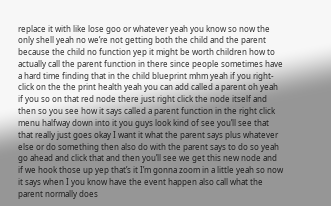replace it with like lose goo or whatever yeah you know so now the only shell yeah no we’re not getting both the child and the parent because the child no function yep it might be worth children how to actually call the parent function in there since people sometimes have a hard time finding that in the child blueprint mhm yeah if you right-click on the the print health yeah you can add called a parent oh yeah if you so on that red node there just right click the node itself and then so you see how it says called a parent function in the right click menu halfway down into it you guys look kind of see you’ll see that that really just goes okay I want it what the parent says plus whatever else or do something then also do with the parent says to do so yeah go ahead and click that and then you’ll see we get this new node and if we hook those up yep that’s it I’m gonna zoom in a little yeah so now it says when I you know have the event happen also call what the parent normally does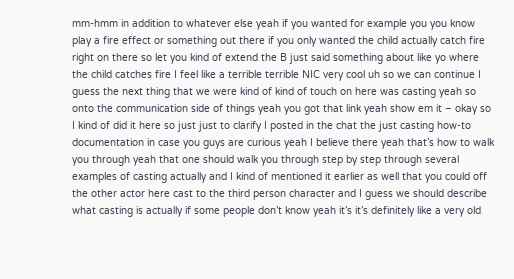mm-hmm in addition to whatever else yeah if you wanted for example you you know play a fire effect or something out there if you only wanted the child actually catch fire right on there so let you kind of extend the B just said something about like yo where the child catches fire I feel like a terrible terrible NIC very cool uh so we can continue I guess the next thing that we were kind of kind of touch on here was casting yeah so onto the communication side of things yeah you got that link yeah show em it – okay so I kind of did it here so just just to clarify I posted in the chat the just casting how-to documentation in case you guys are curious yeah I believe there yeah that’s how to walk you through yeah that one should walk you through step by step through several examples of casting actually and I kind of mentioned it earlier as well that you could off the other actor here cast to the third person character and I guess we should describe what casting is actually if some people don’t know yeah it’s it’s definitely like a very old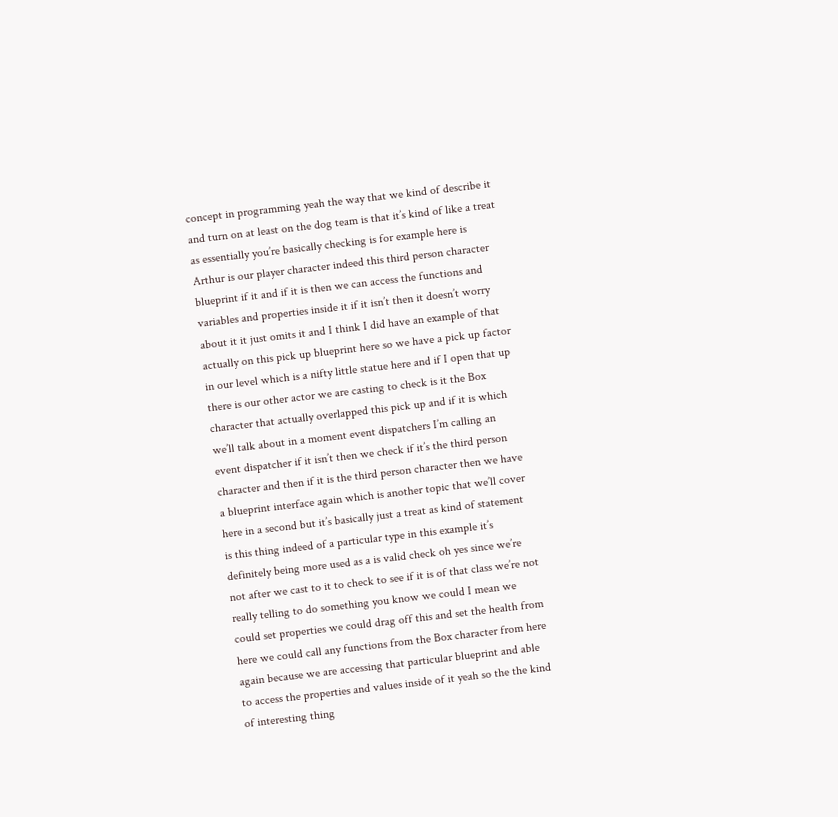concept in programming yeah the way that we kind of describe it and turn on at least on the dog team is that it’s kind of like a treat as essentially you’re basically checking is for example here is Arthur is our player character indeed this third person character blueprint if it and if it is then we can access the functions and variables and properties inside it if it isn’t then it doesn’t worry about it it just omits it and I think I did have an example of that actually on this pick up blueprint here so we have a pick up factor in our level which is a nifty little statue here and if I open that up there is our other actor we are casting to check is it the Box character that actually overlapped this pick up and if it is which we’ll talk about in a moment event dispatchers I’m calling an event dispatcher if it isn’t then we check if it’s the third person character and then if it is the third person character then we have a blueprint interface again which is another topic that we’ll cover here in a second but it’s basically just a treat as kind of statement is this thing indeed of a particular type in this example it’s definitely being more used as a is valid check oh yes since we’re not after we cast to it to check to see if it is of that class we’re not really telling to do something you know we could I mean we could set properties we could drag off this and set the health from here we could call any functions from the Box character from here again because we are accessing that particular blueprint and able to access the properties and values inside of it yeah so the the kind of interesting thing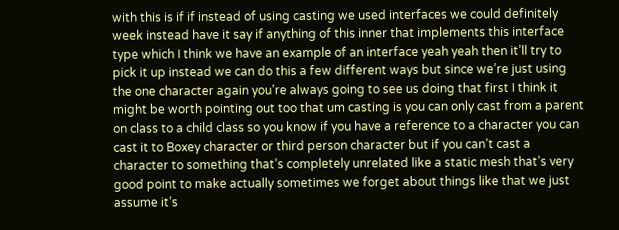with this is if if instead of using casting we used interfaces we could definitely week instead have it say if anything of this inner that implements this interface type which I think we have an example of an interface yeah yeah then it’ll try to pick it up instead we can do this a few different ways but since we’re just using the one character again you’re always going to see us doing that first I think it might be worth pointing out too that um casting is you can only cast from a parent on class to a child class so you know if you have a reference to a character you can cast it to Boxey character or third person character but if you can’t cast a character to something that’s completely unrelated like a static mesh that’s very good point to make actually sometimes we forget about things like that we just assume it’s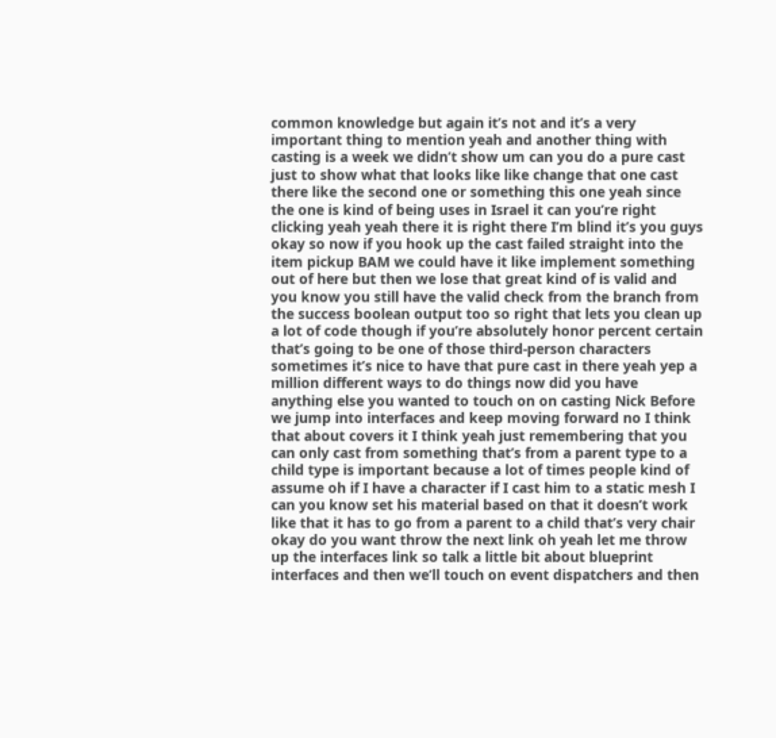common knowledge but again it’s not and it’s a very important thing to mention yeah and another thing with casting is a week we didn’t show um can you do a pure cast just to show what that looks like like change that one cast there like the second one or something this one yeah since the one is kind of being uses in Israel it can you’re right clicking yeah yeah there it is right there I’m blind it’s you guys okay so now if you hook up the cast failed straight into the item pickup BAM we could have it like implement something out of here but then we lose that great kind of is valid and you know you still have the valid check from the branch from the success boolean output too so right that lets you clean up a lot of code though if you’re absolutely honor percent certain that’s going to be one of those third-person characters sometimes it’s nice to have that pure cast in there yeah yep a million different ways to do things now did you have anything else you wanted to touch on on casting Nick Before we jump into interfaces and keep moving forward no I think that about covers it I think yeah just remembering that you can only cast from something that’s from a parent type to a child type is important because a lot of times people kind of assume oh if I have a character if I cast him to a static mesh I can you know set his material based on that it doesn’t work like that it has to go from a parent to a child that’s very chair okay do you want throw the next link oh yeah let me throw up the interfaces link so talk a little bit about blueprint interfaces and then we’ll touch on event dispatchers and then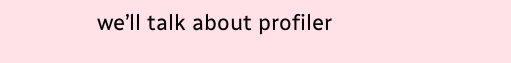we’ll talk about profiler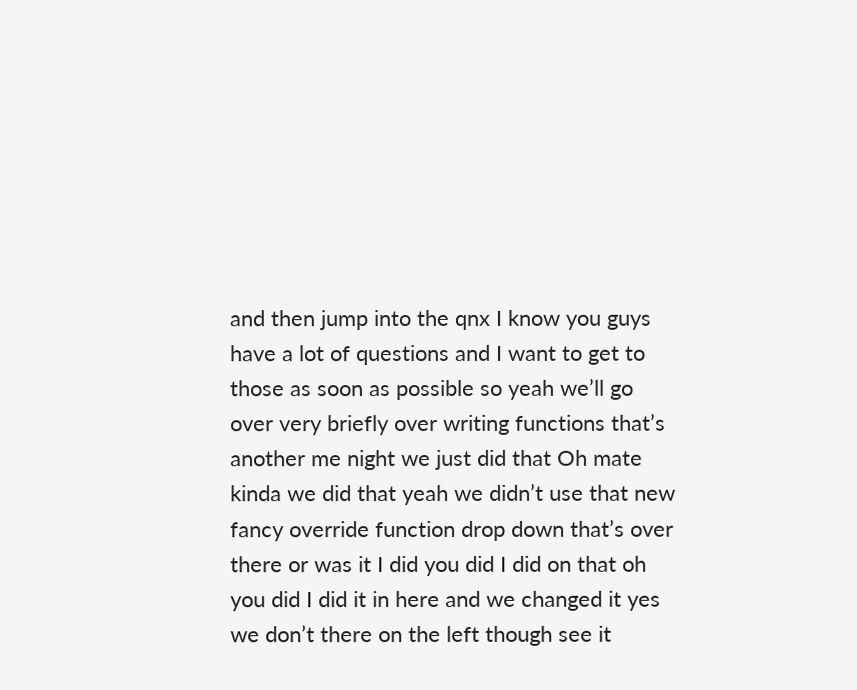and then jump into the qnx I know you guys have a lot of questions and I want to get to those as soon as possible so yeah we’ll go over very briefly over writing functions that’s another me night we just did that Oh mate kinda we did that yeah we didn’t use that new fancy override function drop down that’s over there or was it I did you did I did on that oh you did I did it in here and we changed it yes we don’t there on the left though see it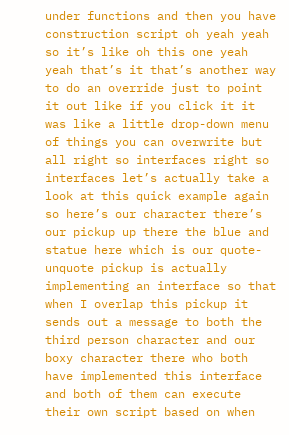under functions and then you have construction script oh yeah yeah so it’s like oh this one yeah yeah that’s it that’s another way to do an override just to point it out like if you click it it was like a little drop-down menu of things you can overwrite but all right so interfaces right so interfaces let’s actually take a look at this quick example again so here’s our character there’s our pickup up there the blue and statue here which is our quote-unquote pickup is actually implementing an interface so that when I overlap this pickup it sends out a message to both the third person character and our boxy character there who both have implemented this interface and both of them can execute their own script based on when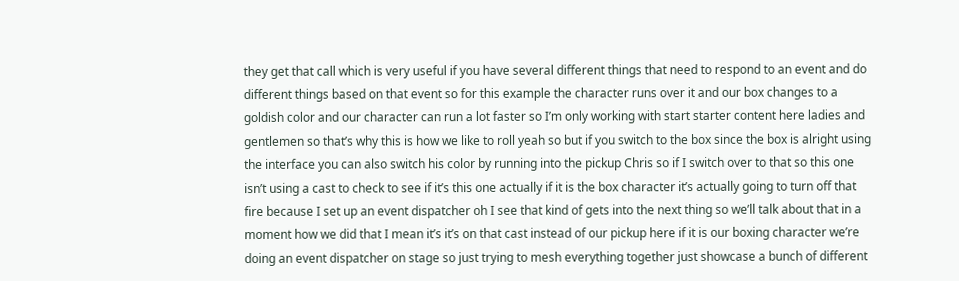they get that call which is very useful if you have several different things that need to respond to an event and do different things based on that event so for this example the character runs over it and our box changes to a goldish color and our character can run a lot faster so I’m only working with start starter content here ladies and gentlemen so that’s why this is how we like to roll yeah so but if you switch to the box since the box is alright using the interface you can also switch his color by running into the pickup Chris so if I switch over to that so this one isn’t using a cast to check to see if it’s this one actually if it is the box character it’s actually going to turn off that fire because I set up an event dispatcher oh I see that kind of gets into the next thing so we’ll talk about that in a moment how we did that I mean it’s it’s on that cast instead of our pickup here if it is our boxing character we’re doing an event dispatcher on stage so just trying to mesh everything together just showcase a bunch of different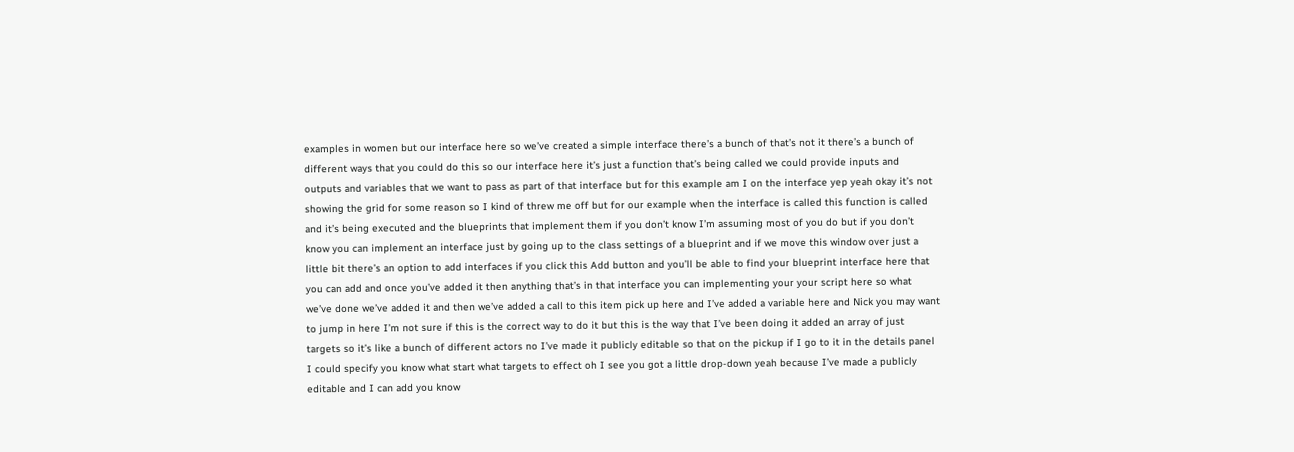examples in women but our interface here so we’ve created a simple interface there’s a bunch of that’s not it there’s a bunch of different ways that you could do this so our interface here it’s just a function that’s being called we could provide inputs and outputs and variables that we want to pass as part of that interface but for this example am I on the interface yep yeah okay it’s not showing the grid for some reason so I kind of threw me off but for our example when the interface is called this function is called and it’s being executed and the blueprints that implement them if you don’t know I’m assuming most of you do but if you don’t know you can implement an interface just by going up to the class settings of a blueprint and if we move this window over just a little bit there’s an option to add interfaces if you click this Add button and you’ll be able to find your blueprint interface here that you can add and once you’ve added it then anything that’s in that interface you can implementing your your script here so what we’ve done we’ve added it and then we’ve added a call to this item pick up here and I’ve added a variable here and Nick you may want to jump in here I’m not sure if this is the correct way to do it but this is the way that I’ve been doing it added an array of just targets so it’s like a bunch of different actors no I’ve made it publicly editable so that on the pickup if I go to it in the details panel I could specify you know what start what targets to effect oh I see you got a little drop-down yeah because I’ve made a publicly editable and I can add you know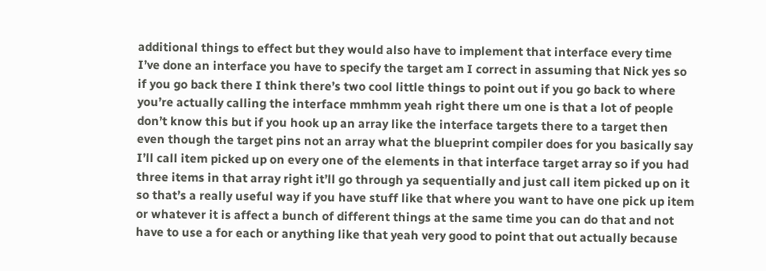additional things to effect but they would also have to implement that interface every time I’ve done an interface you have to specify the target am I correct in assuming that Nick yes so if you go back there I think there’s two cool little things to point out if you go back to where you’re actually calling the interface mmhmm yeah right there um one is that a lot of people don’t know this but if you hook up an array like the interface targets there to a target then even though the target pins not an array what the blueprint compiler does for you basically say I’ll call item picked up on every one of the elements in that interface target array so if you had three items in that array right it’ll go through ya sequentially and just call item picked up on it so that’s a really useful way if you have stuff like that where you want to have one pick up item or whatever it is affect a bunch of different things at the same time you can do that and not have to use a for each or anything like that yeah very good to point that out actually because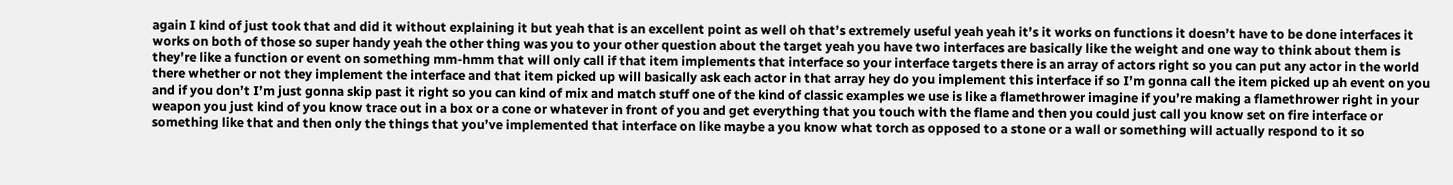again I kind of just took that and did it without explaining it but yeah that is an excellent point as well oh that’s extremely useful yeah yeah it’s it works on functions it doesn’t have to be done interfaces it works on both of those so super handy yeah the other thing was you to your other question about the target yeah you have two interfaces are basically like the weight and one way to think about them is they’re like a function or event on something mm-hmm that will only call if that item implements that interface so your interface targets there is an array of actors right so you can put any actor in the world there whether or not they implement the interface and that item picked up will basically ask each actor in that array hey do you implement this interface if so I’m gonna call the item picked up ah event on you and if you don’t I’m just gonna skip past it right so you can kind of mix and match stuff one of the kind of classic examples we use is like a flamethrower imagine if you’re making a flamethrower right in your weapon you just kind of you know trace out in a box or a cone or whatever in front of you and get everything that you touch with the flame and then you could just call you know set on fire interface or something like that and then only the things that you’ve implemented that interface on like maybe a you know what torch as opposed to a stone or a wall or something will actually respond to it so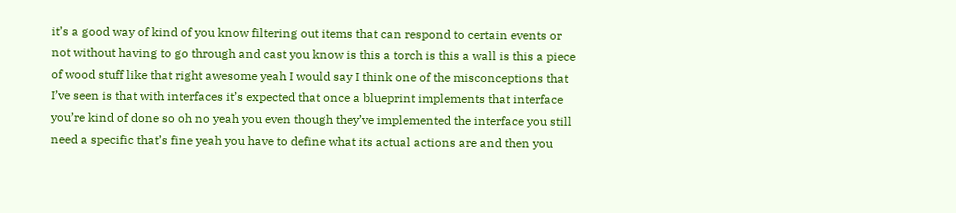it’s a good way of kind of you know filtering out items that can respond to certain events or not without having to go through and cast you know is this a torch is this a wall is this a piece of wood stuff like that right awesome yeah I would say I think one of the misconceptions that I’ve seen is that with interfaces it’s expected that once a blueprint implements that interface you’re kind of done so oh no yeah you even though they’ve implemented the interface you still need a specific that’s fine yeah you have to define what its actual actions are and then you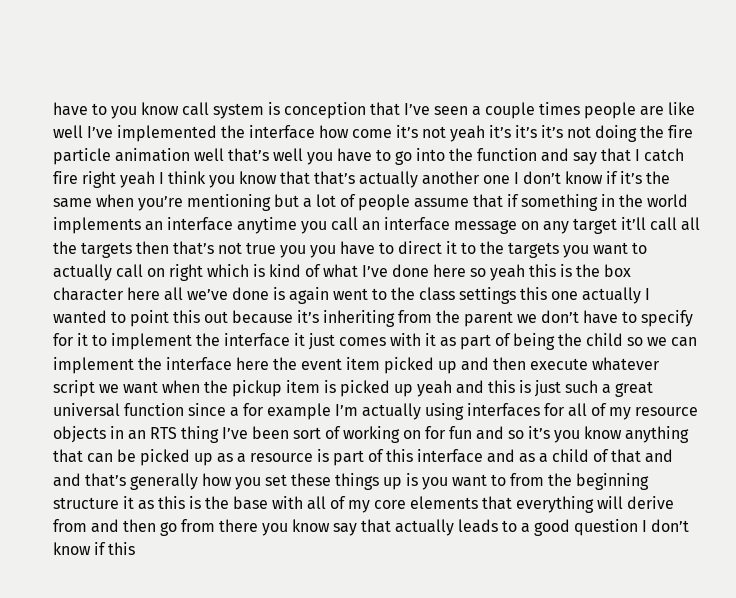have to you know call system is conception that I’ve seen a couple times people are like well I’ve implemented the interface how come it’s not yeah it’s it’s it’s not doing the fire particle animation well that’s well you have to go into the function and say that I catch fire right yeah I think you know that that’s actually another one I don’t know if it’s the same when you’re mentioning but a lot of people assume that if something in the world implements an interface anytime you call an interface message on any target it’ll call all the targets then that’s not true you you have to direct it to the targets you want to actually call on right which is kind of what I’ve done here so yeah this is the box character here all we’ve done is again went to the class settings this one actually I wanted to point this out because it’s inheriting from the parent we don’t have to specify for it to implement the interface it just comes with it as part of being the child so we can implement the interface here the event item picked up and then execute whatever script we want when the pickup item is picked up yeah and this is just such a great universal function since a for example I’m actually using interfaces for all of my resource objects in an RTS thing I’ve been sort of working on for fun and so it’s you know anything that can be picked up as a resource is part of this interface and as a child of that and and that’s generally how you set these things up is you want to from the beginning structure it as this is the base with all of my core elements that everything will derive from and then go from there you know say that actually leads to a good question I don’t know if this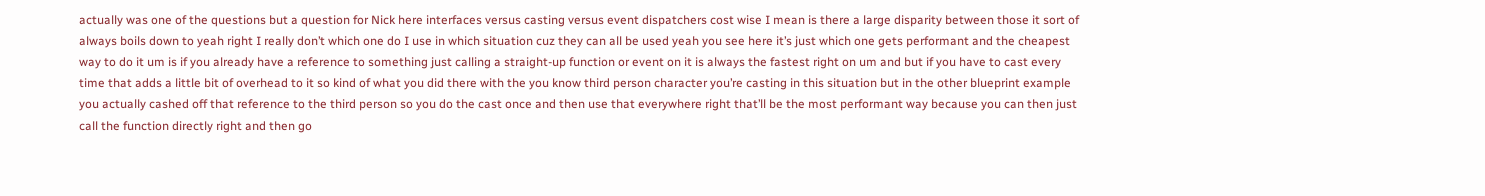actually was one of the questions but a question for Nick here interfaces versus casting versus event dispatchers cost wise I mean is there a large disparity between those it sort of always boils down to yeah right I really don’t which one do I use in which situation cuz they can all be used yeah you see here it’s just which one gets performant and the cheapest way to do it um is if you already have a reference to something just calling a straight-up function or event on it is always the fastest right on um and but if you have to cast every time that adds a little bit of overhead to it so kind of what you did there with the you know third person character you’re casting in this situation but in the other blueprint example you actually cashed off that reference to the third person so you do the cast once and then use that everywhere right that’ll be the most performant way because you can then just call the function directly right and then go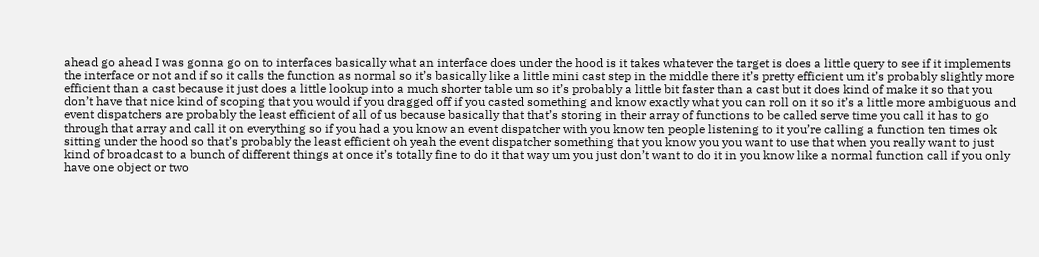ahead go ahead I was gonna go on to interfaces basically what an interface does under the hood is it takes whatever the target is does a little query to see if it implements the interface or not and if so it calls the function as normal so it’s basically like a little mini cast step in the middle there it’s pretty efficient um it’s probably slightly more efficient than a cast because it just does a little lookup into a much shorter table um so it’s probably a little bit faster than a cast but it does kind of make it so that you don’t have that nice kind of scoping that you would if you dragged off if you casted something and know exactly what you can roll on it so it’s a little more ambiguous and event dispatchers are probably the least efficient of all of us because basically that that’s storing in their array of functions to be called serve time you call it has to go through that array and call it on everything so if you had a you know an event dispatcher with you know ten people listening to it you’re calling a function ten times ok sitting under the hood so that’s probably the least efficient oh yeah the event dispatcher something that you know you you want to use that when you really want to just kind of broadcast to a bunch of different things at once it’s totally fine to do it that way um you just don’t want to do it in you know like a normal function call if you only have one object or two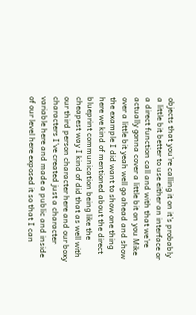objects that you’re calling it on it’s probably a little bit better to use either an interface or a direct function call and with that we’re actually gonna cover a little bit on you Mike over a little bit yeah well go ahead and show the example I did want to show one thing here we kind of mentioned about the direct blueprint communication being like the cheapest way I kind of did that as well with our third person character here and our boxy characters I’ve created just a character variable here and made a public and inside of our level here exposed it so that I can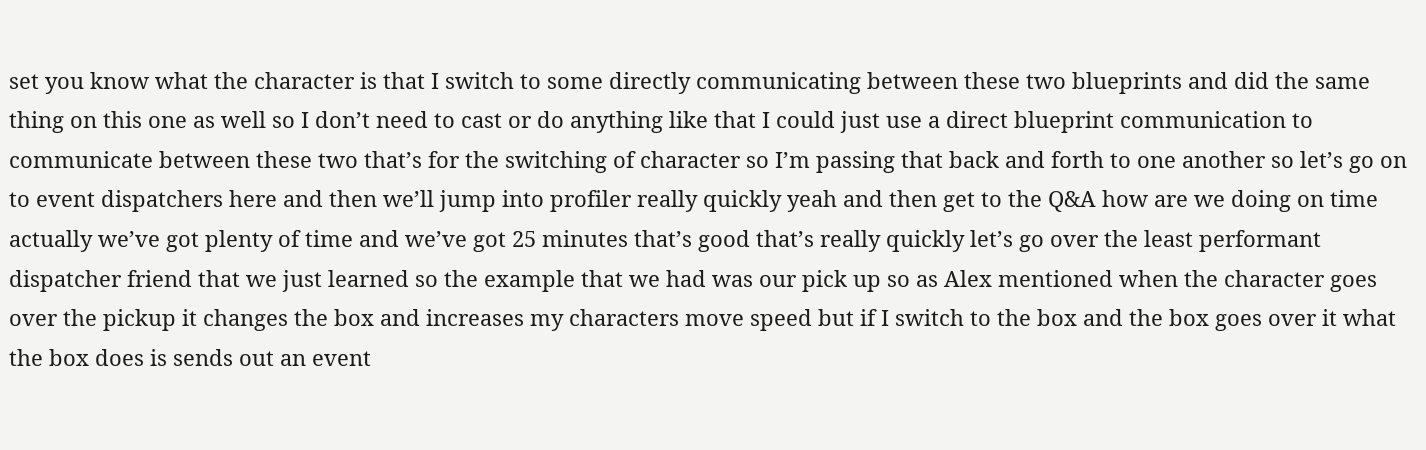set you know what the character is that I switch to some directly communicating between these two blueprints and did the same thing on this one as well so I don’t need to cast or do anything like that I could just use a direct blueprint communication to communicate between these two that’s for the switching of character so I’m passing that back and forth to one another so let’s go on to event dispatchers here and then we’ll jump into profiler really quickly yeah and then get to the Q&A how are we doing on time actually we’ve got plenty of time and we’ve got 25 minutes that’s good that’s really quickly let’s go over the least performant dispatcher friend that we just learned so the example that we had was our pick up so as Alex mentioned when the character goes over the pickup it changes the box and increases my characters move speed but if I switch to the box and the box goes over it what the box does is sends out an event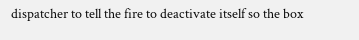dispatcher to tell the fire to deactivate itself so the box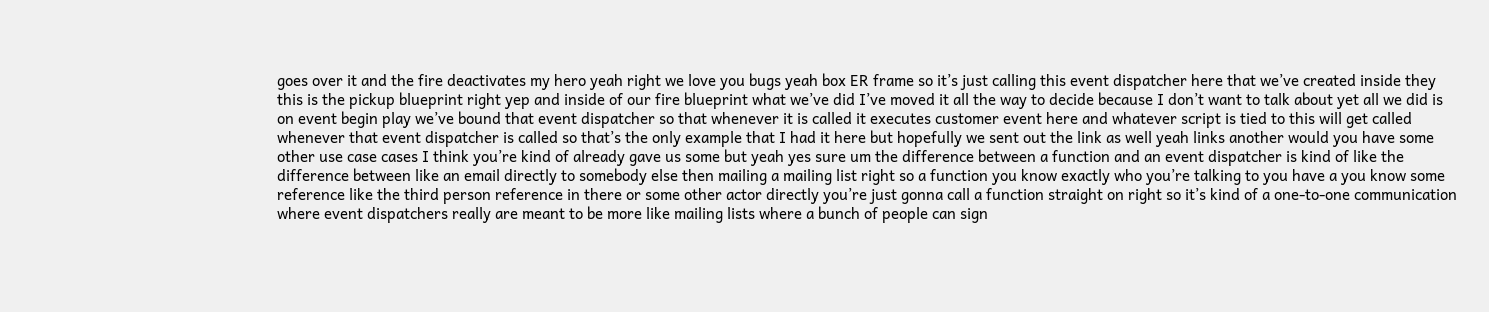goes over it and the fire deactivates my hero yeah right we love you bugs yeah box ER frame so it’s just calling this event dispatcher here that we’ve created inside they this is the pickup blueprint right yep and inside of our fire blueprint what we’ve did I’ve moved it all the way to decide because I don’t want to talk about yet all we did is on event begin play we’ve bound that event dispatcher so that whenever it is called it executes customer event here and whatever script is tied to this will get called whenever that event dispatcher is called so that’s the only example that I had it here but hopefully we sent out the link as well yeah links another would you have some other use case cases I think you’re kind of already gave us some but yeah yes sure um the difference between a function and an event dispatcher is kind of like the difference between like an email directly to somebody else then mailing a mailing list right so a function you know exactly who you’re talking to you have a you know some reference like the third person reference in there or some other actor directly you’re just gonna call a function straight on right so it’s kind of a one-to-one communication where event dispatchers really are meant to be more like mailing lists where a bunch of people can sign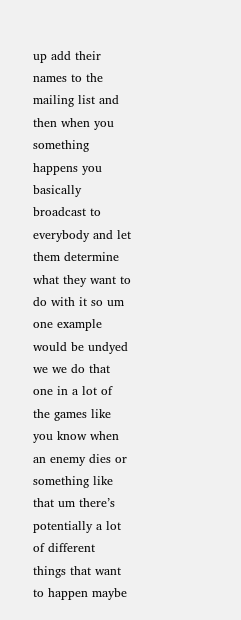up add their names to the mailing list and then when you something happens you basically broadcast to everybody and let them determine what they want to do with it so um one example would be undyed we we do that one in a lot of the games like you know when an enemy dies or something like that um there’s potentially a lot of different things that want to happen maybe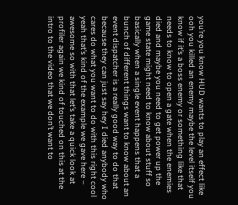you’re you know HUD wants to play an effect like ooh you killed an enemy maybe the level itself you know if it’s a boss enemy or something like that needs to know to open a gate when the enemies died and maybe you need to get power up the game state might need to know about stuff so basically when a single event happens that a bunch of different things want to know about an event dispatcher is a really good way to do that because they can just say hey I died anybody who cares do what you want to do with this right cool yeah that’s kind of the example we gave here – awesome so with that let’s take a quick look at profiler again we kind of touched on this at the intro to the video that we don’t want to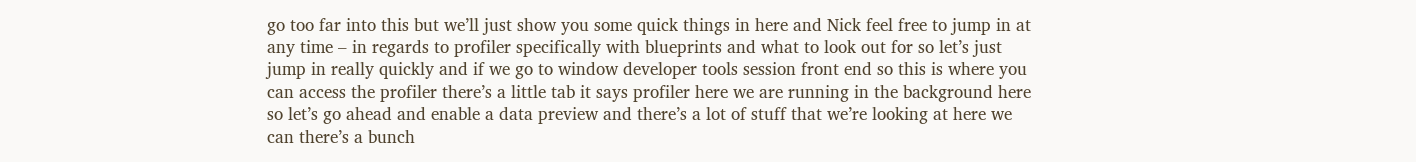go too far into this but we’ll just show you some quick things in here and Nick feel free to jump in at any time – in regards to profiler specifically with blueprints and what to look out for so let’s just jump in really quickly and if we go to window developer tools session front end so this is where you can access the profiler there’s a little tab it says profiler here we are running in the background here so let’s go ahead and enable a data preview and there’s a lot of stuff that we’re looking at here we can there’s a bunch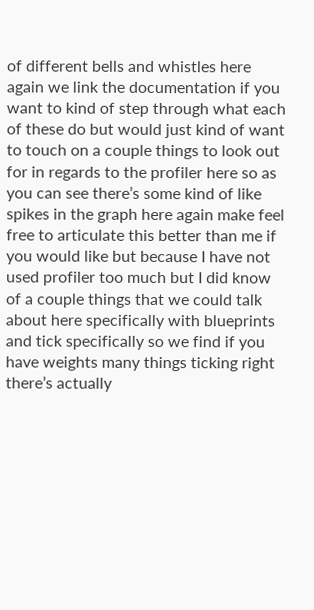of different bells and whistles here again we link the documentation if you want to kind of step through what each of these do but would just kind of want to touch on a couple things to look out for in regards to the profiler here so as you can see there’s some kind of like spikes in the graph here again make feel free to articulate this better than me if you would like but because I have not used profiler too much but I did know of a couple things that we could talk about here specifically with blueprints and tick specifically so we find if you have weights many things ticking right there’s actually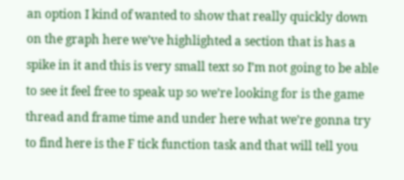an option I kind of wanted to show that really quickly down on the graph here we’ve highlighted a section that is has a spike in it and this is very small text so I’m not going to be able to see it feel free to speak up so we’re looking for is the game thread and frame time and under here what we’re gonna try to find here is the F tick function task and that will tell you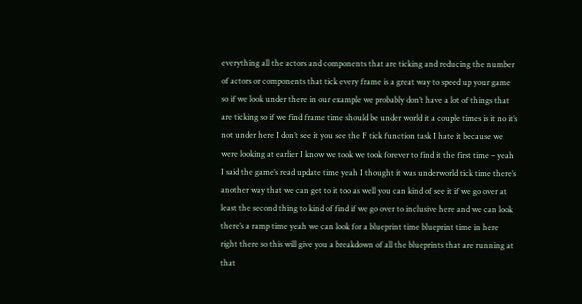everything all the actors and components that are ticking and reducing the number of actors or components that tick every frame is a great way to speed up your game so if we look under there in our example we probably don’t have a lot of things that are ticking so if we find frame time should be under world it a couple times is it no it’s not under here I don’t see it you see the F tick function task I hate it because we were looking at earlier I know we took we took forever to find it the first time – yeah I said the game’s read update time yeah I thought it was underworld tick time there’s another way that we can get to it too as well you can kind of see it if we go over at least the second thing to kind of find if we go over to inclusive here and we can look there’s a ramp time yeah we can look for a blueprint time blueprint time in here right there so this will give you a breakdown of all the blueprints that are running at that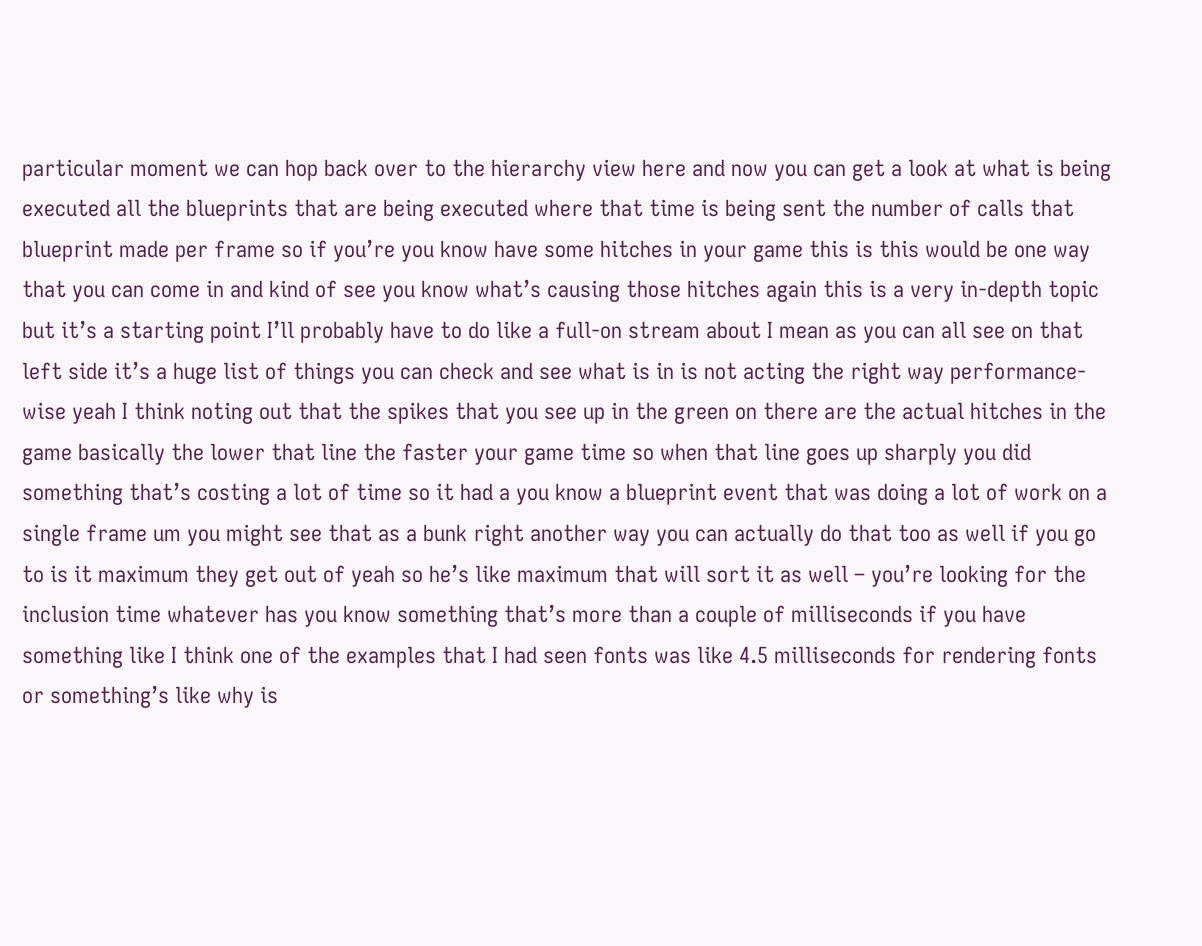particular moment we can hop back over to the hierarchy view here and now you can get a look at what is being executed all the blueprints that are being executed where that time is being sent the number of calls that blueprint made per frame so if you’re you know have some hitches in your game this is this would be one way that you can come in and kind of see you know what’s causing those hitches again this is a very in-depth topic but it’s a starting point I’ll probably have to do like a full-on stream about I mean as you can all see on that left side it’s a huge list of things you can check and see what is in is not acting the right way performance-wise yeah I think noting out that the spikes that you see up in the green on there are the actual hitches in the game basically the lower that line the faster your game time so when that line goes up sharply you did something that’s costing a lot of time so it had a you know a blueprint event that was doing a lot of work on a single frame um you might see that as a bunk right another way you can actually do that too as well if you go to is it maximum they get out of yeah so he’s like maximum that will sort it as well – you’re looking for the inclusion time whatever has you know something that’s more than a couple of milliseconds if you have something like I think one of the examples that I had seen fonts was like 4.5 milliseconds for rendering fonts or something’s like why is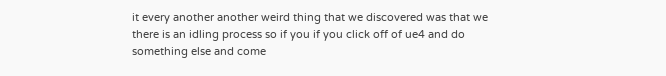it every another another weird thing that we discovered was that we there is an idling process so if you if you click off of ue4 and do something else and come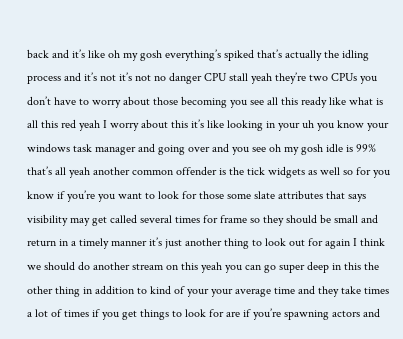back and it’s like oh my gosh everything’s spiked that’s actually the idling process and it’s not it’s not no danger CPU stall yeah they’re two CPUs you don’t have to worry about those becoming you see all this ready like what is all this red yeah I worry about this it’s like looking in your uh you know your windows task manager and going over and you see oh my gosh idle is 99% that’s all yeah another common offender is the tick widgets as well so for you know if you’re you want to look for those some slate attributes that says visibility may get called several times for frame so they should be small and return in a timely manner it’s just another thing to look out for again I think we should do another stream on this yeah you can go super deep in this the other thing in addition to kind of your your average time and they take times a lot of times if you get things to look for are if you’re spawning actors and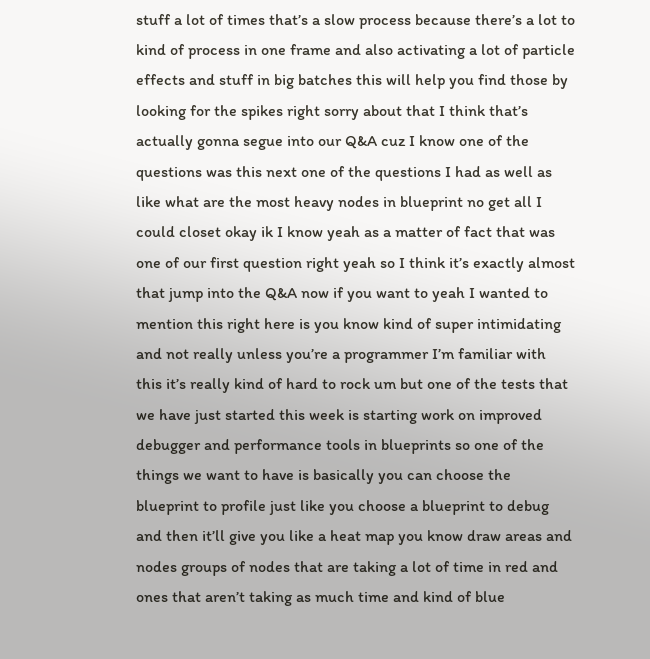stuff a lot of times that’s a slow process because there’s a lot to kind of process in one frame and also activating a lot of particle effects and stuff in big batches this will help you find those by looking for the spikes right sorry about that I think that’s actually gonna segue into our Q&A cuz I know one of the questions was this next one of the questions I had as well as like what are the most heavy nodes in blueprint no get all I could closet okay ik I know yeah as a matter of fact that was one of our first question right yeah so I think it’s exactly almost that jump into the Q&A now if you want to yeah I wanted to mention this right here is you know kind of super intimidating and not really unless you’re a programmer I’m familiar with this it’s really kind of hard to rock um but one of the tests that we have just started this week is starting work on improved debugger and performance tools in blueprints so one of the things we want to have is basically you can choose the blueprint to profile just like you choose a blueprint to debug and then it’ll give you like a heat map you know draw areas and nodes groups of nodes that are taking a lot of time in red and ones that aren’t taking as much time and kind of blue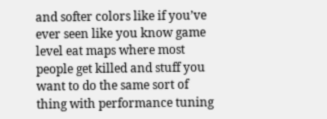and softer colors like if you’ve ever seen like you know game level eat maps where most people get killed and stuff you want to do the same sort of thing with performance tuning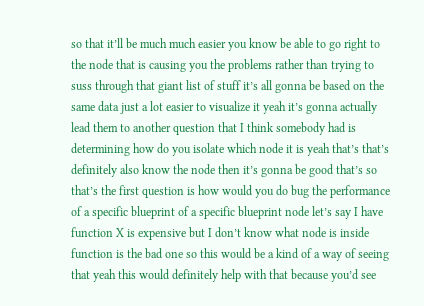so that it’ll be much much easier you know be able to go right to the node that is causing you the problems rather than trying to suss through that giant list of stuff it’s all gonna be based on the same data just a lot easier to visualize it yeah it’s gonna actually lead them to another question that I think somebody had is determining how do you isolate which node it is yeah that’s that’s definitely also know the node then it’s gonna be good that’s so that’s the first question is how would you do bug the performance of a specific blueprint of a specific blueprint node let’s say I have function X is expensive but I don’t know what node is inside function is the bad one so this would be a kind of a way of seeing that yeah this would definitely help with that because you’d see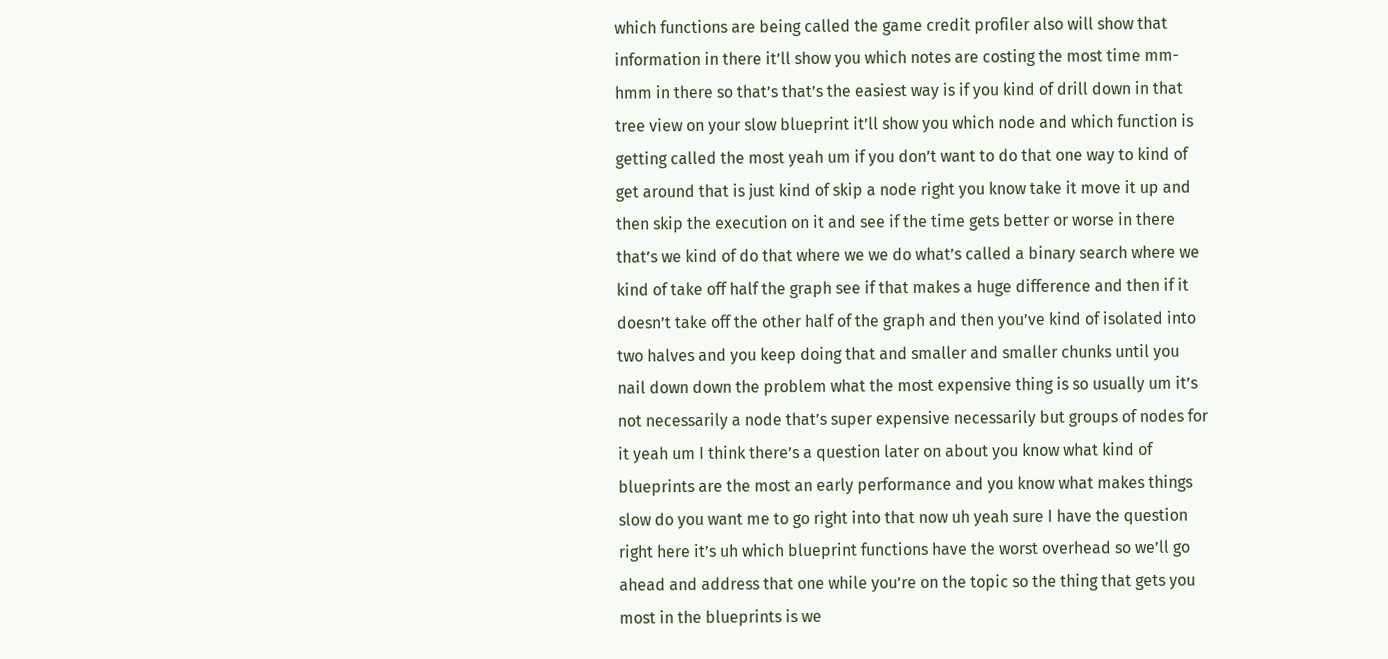which functions are being called the game credit profiler also will show that information in there it’ll show you which notes are costing the most time mm-hmm in there so that’s that’s the easiest way is if you kind of drill down in that tree view on your slow blueprint it’ll show you which node and which function is getting called the most yeah um if you don’t want to do that one way to kind of get around that is just kind of skip a node right you know take it move it up and then skip the execution on it and see if the time gets better or worse in there that’s we kind of do that where we we do what’s called a binary search where we kind of take off half the graph see if that makes a huge difference and then if it doesn’t take off the other half of the graph and then you’ve kind of isolated into two halves and you keep doing that and smaller and smaller chunks until you nail down down the problem what the most expensive thing is so usually um it’s not necessarily a node that’s super expensive necessarily but groups of nodes for it yeah um I think there’s a question later on about you know what kind of blueprints are the most an early performance and you know what makes things slow do you want me to go right into that now uh yeah sure I have the question right here it’s uh which blueprint functions have the worst overhead so we’ll go ahead and address that one while you’re on the topic so the thing that gets you most in the blueprints is we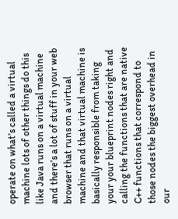operate on what’s called a virtual machine lots of other things do this like Java runs on a virtual machine and there’s a lot of stuff in your web browser that runs on a virtual machine and that virtual machine is basically responsible from taking your your blueprint nodes right and calling the functions that are native C++ functions that correspond to those nodes the biggest overhead in our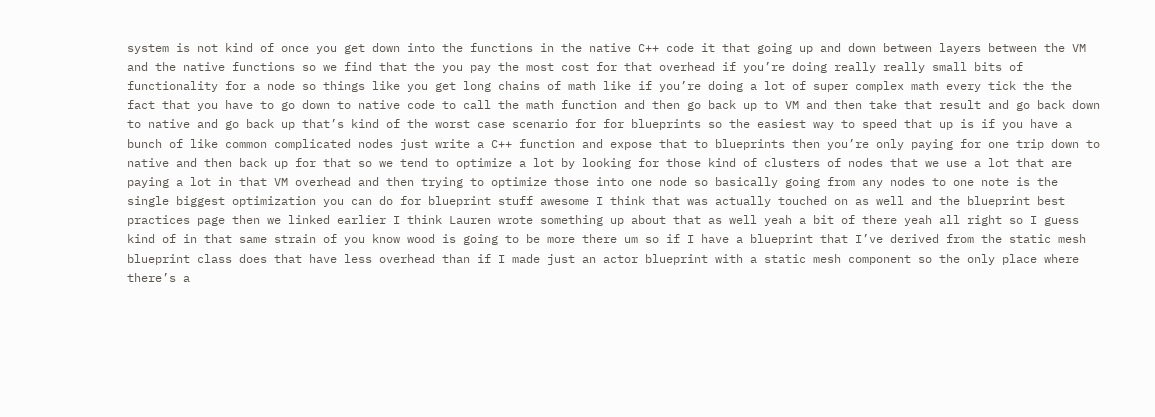system is not kind of once you get down into the functions in the native C++ code it that going up and down between layers between the VM and the native functions so we find that the you pay the most cost for that overhead if you’re doing really really small bits of functionality for a node so things like you get long chains of math like if you’re doing a lot of super complex math every tick the the fact that you have to go down to native code to call the math function and then go back up to VM and then take that result and go back down to native and go back up that’s kind of the worst case scenario for for blueprints so the easiest way to speed that up is if you have a bunch of like common complicated nodes just write a C++ function and expose that to blueprints then you’re only paying for one trip down to native and then back up for that so we tend to optimize a lot by looking for those kind of clusters of nodes that we use a lot that are paying a lot in that VM overhead and then trying to optimize those into one node so basically going from any nodes to one note is the single biggest optimization you can do for blueprint stuff awesome I think that was actually touched on as well and the blueprint best practices page then we linked earlier I think Lauren wrote something up about that as well yeah a bit of there yeah all right so I guess kind of in that same strain of you know wood is going to be more there um so if I have a blueprint that I’ve derived from the static mesh blueprint class does that have less overhead than if I made just an actor blueprint with a static mesh component so the only place where there’s a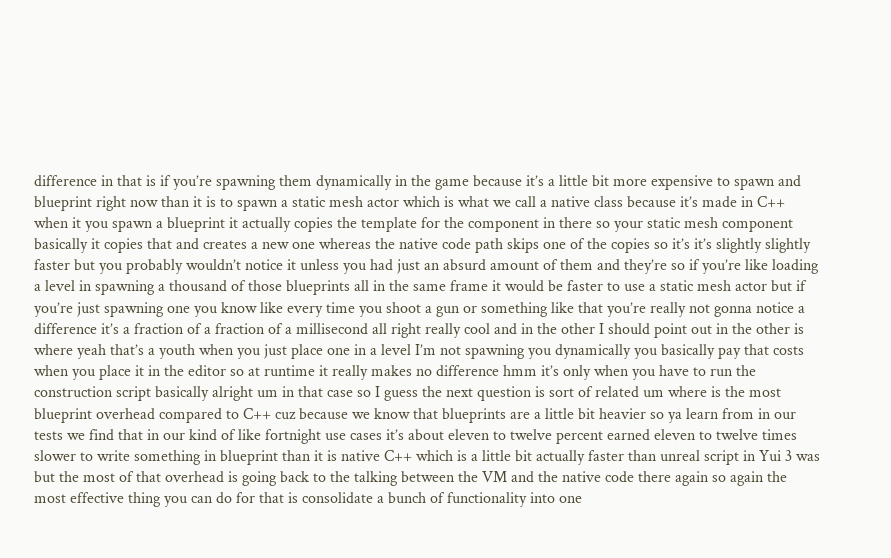difference in that is if you’re spawning them dynamically in the game because it’s a little bit more expensive to spawn and blueprint right now than it is to spawn a static mesh actor which is what we call a native class because it’s made in C++ when it you spawn a blueprint it actually copies the template for the component in there so your static mesh component basically it copies that and creates a new one whereas the native code path skips one of the copies so it’s it’s slightly slightly faster but you probably wouldn’t notice it unless you had just an absurd amount of them and they’re so if you’re like loading a level in spawning a thousand of those blueprints all in the same frame it would be faster to use a static mesh actor but if you’re just spawning one you know like every time you shoot a gun or something like that you’re really not gonna notice a difference it’s a fraction of a fraction of a millisecond all right really cool and in the other I should point out in the other is where yeah that’s a youth when you just place one in a level I’m not spawning you dynamically you basically pay that costs when you place it in the editor so at runtime it really makes no difference hmm it’s only when you have to run the construction script basically alright um in that case so I guess the next question is sort of related um where is the most blueprint overhead compared to C++ cuz because we know that blueprints are a little bit heavier so ya learn from in our tests we find that in our kind of like fortnight use cases it’s about eleven to twelve percent earned eleven to twelve times slower to write something in blueprint than it is native C++ which is a little bit actually faster than unreal script in Yui 3 was but the most of that overhead is going back to the talking between the VM and the native code there again so again the most effective thing you can do for that is consolidate a bunch of functionality into one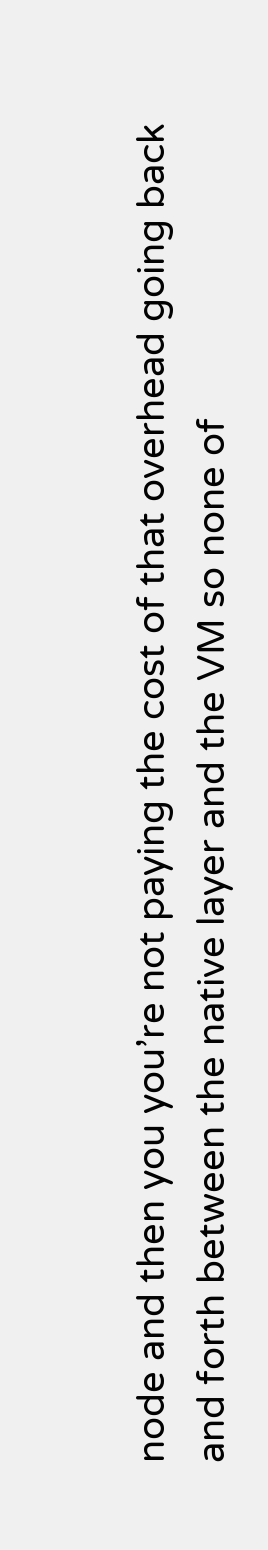node and then you you’re not paying the cost of that overhead going back and forth between the native layer and the VM so none of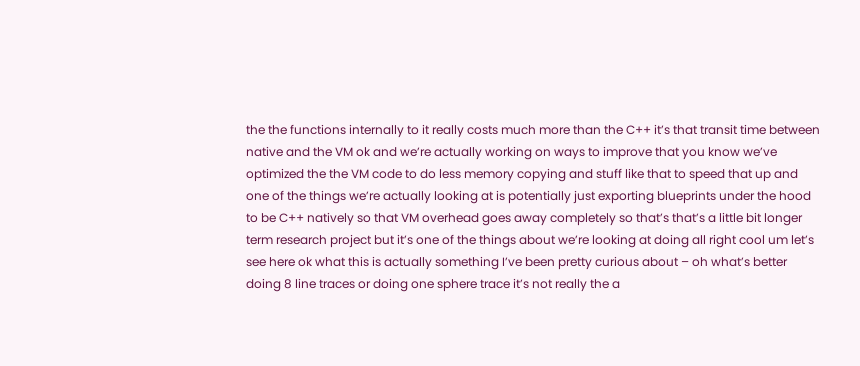the the functions internally to it really costs much more than the C++ it’s that transit time between native and the VM ok and we’re actually working on ways to improve that you know we’ve optimized the the VM code to do less memory copying and stuff like that to speed that up and one of the things we’re actually looking at is potentially just exporting blueprints under the hood to be C++ natively so that VM overhead goes away completely so that’s that’s a little bit longer term research project but it’s one of the things about we’re looking at doing all right cool um let’s see here ok what this is actually something I’ve been pretty curious about – oh what’s better doing 8 line traces or doing one sphere trace it’s not really the a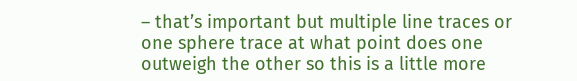– that’s important but multiple line traces or one sphere trace at what point does one outweigh the other so this is a little more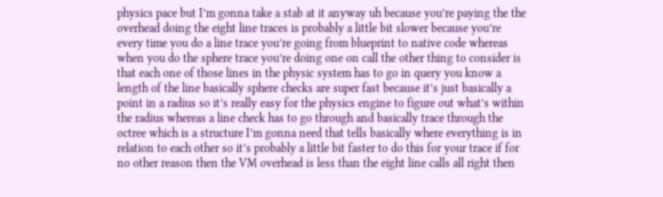physics pace but I’m gonna take a stab at it anyway uh because you’re paying the the overhead doing the eight line traces is probably a little bit slower because you’re every time you do a line trace you’re going from blueprint to native code whereas when you do the sphere trace you’re doing one on call the other thing to consider is that each one of those lines in the physic system has to go in query you know a length of the line basically sphere checks are super fast because it’s just basically a point in a radius so it’s really easy for the physics engine to figure out what’s within the radius whereas a line check has to go through and basically trace through the octree which is a structure I’m gonna need that tells basically where everything is in relation to each other so it’s probably a little bit faster to do this for your trace if for no other reason then the VM overhead is less than the eight line calls all right then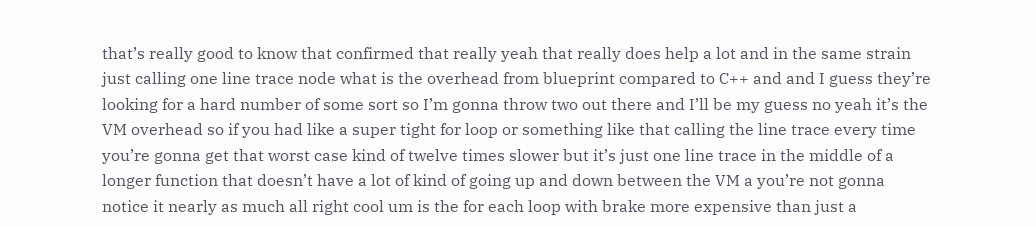that’s really good to know that confirmed that really yeah that really does help a lot and in the same strain just calling one line trace node what is the overhead from blueprint compared to C++ and and I guess they’re looking for a hard number of some sort so I’m gonna throw two out there and I’ll be my guess no yeah it’s the VM overhead so if you had like a super tight for loop or something like that calling the line trace every time you’re gonna get that worst case kind of twelve times slower but it’s just one line trace in the middle of a longer function that doesn’t have a lot of kind of going up and down between the VM a you’re not gonna notice it nearly as much all right cool um is the for each loop with brake more expensive than just a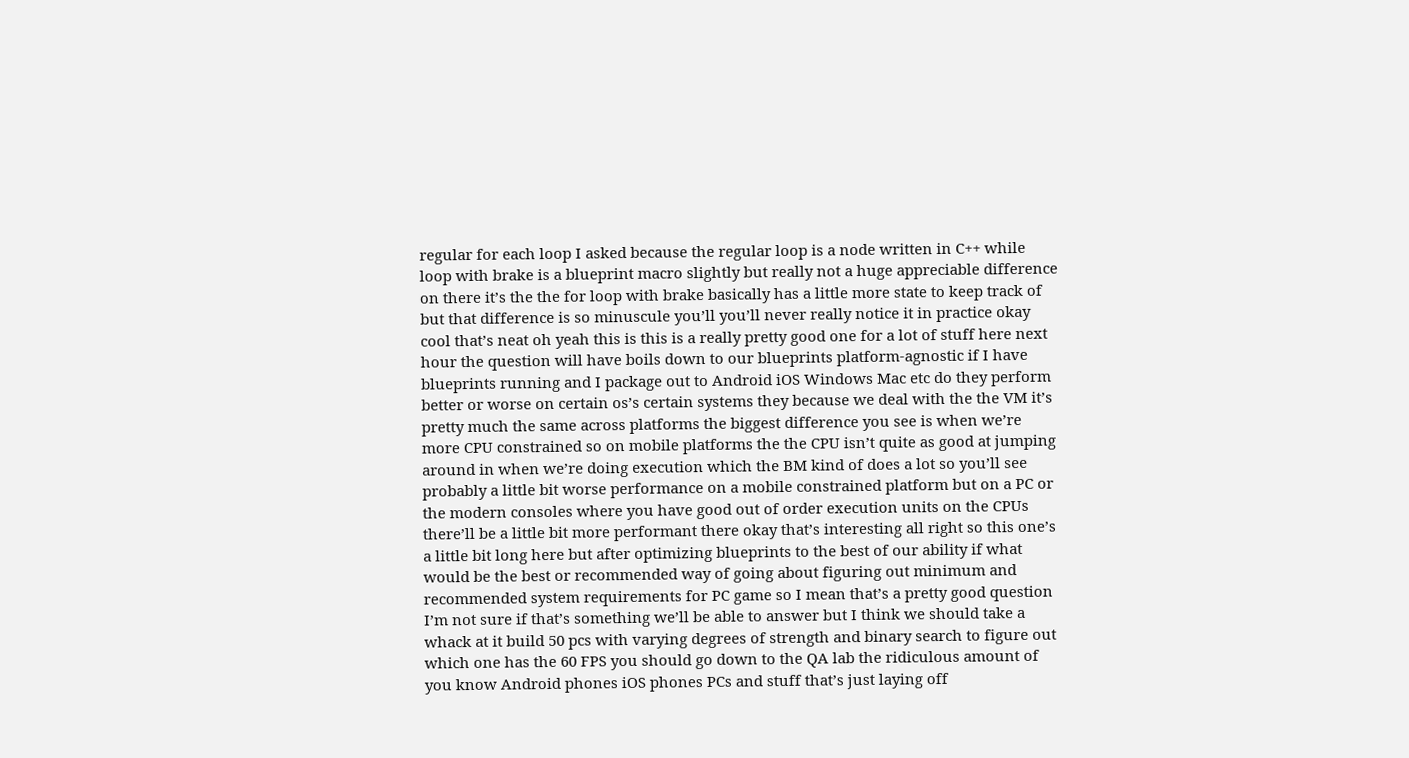regular for each loop I asked because the regular loop is a node written in C++ while loop with brake is a blueprint macro slightly but really not a huge appreciable difference on there it’s the the for loop with brake basically has a little more state to keep track of but that difference is so minuscule you’ll you’ll never really notice it in practice okay cool that’s neat oh yeah this is this is a really pretty good one for a lot of stuff here next hour the question will have boils down to our blueprints platform-agnostic if I have blueprints running and I package out to Android iOS Windows Mac etc do they perform better or worse on certain os’s certain systems they because we deal with the the VM it’s pretty much the same across platforms the biggest difference you see is when we’re more CPU constrained so on mobile platforms the the CPU isn’t quite as good at jumping around in when we’re doing execution which the BM kind of does a lot so you’ll see probably a little bit worse performance on a mobile constrained platform but on a PC or the modern consoles where you have good out of order execution units on the CPUs there’ll be a little bit more performant there okay that’s interesting all right so this one’s a little bit long here but after optimizing blueprints to the best of our ability if what would be the best or recommended way of going about figuring out minimum and recommended system requirements for PC game so I mean that’s a pretty good question I’m not sure if that’s something we’ll be able to answer but I think we should take a whack at it build 50 pcs with varying degrees of strength and binary search to figure out which one has the 60 FPS you should go down to the QA lab the ridiculous amount of you know Android phones iOS phones PCs and stuff that’s just laying off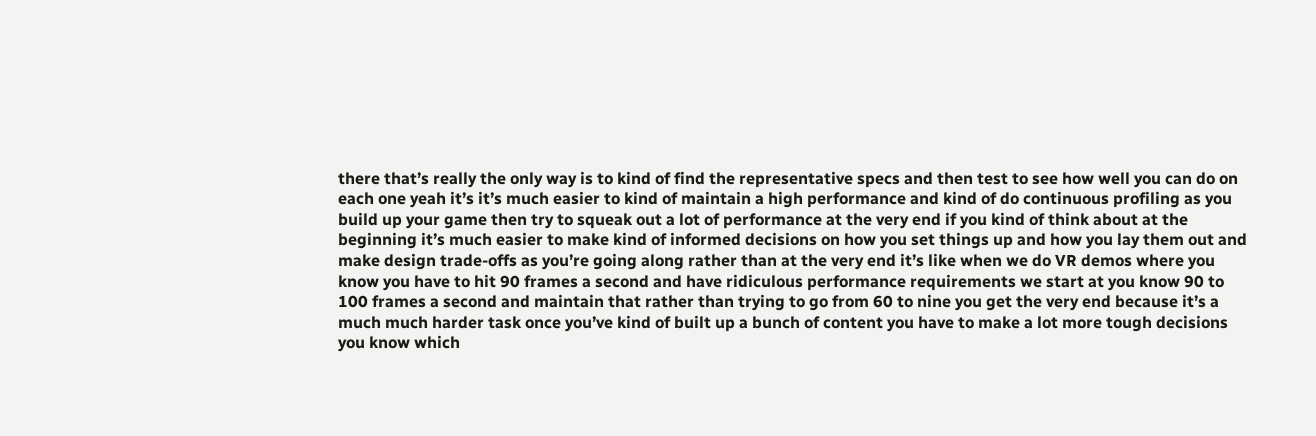there that’s really the only way is to kind of find the representative specs and then test to see how well you can do on each one yeah it’s it’s much easier to kind of maintain a high performance and kind of do continuous profiling as you build up your game then try to squeak out a lot of performance at the very end if you kind of think about at the beginning it’s much easier to make kind of informed decisions on how you set things up and how you lay them out and make design trade-offs as you’re going along rather than at the very end it’s like when we do VR demos where you know you have to hit 90 frames a second and have ridiculous performance requirements we start at you know 90 to 100 frames a second and maintain that rather than trying to go from 60 to nine you get the very end because it’s a much much harder task once you’ve kind of built up a bunch of content you have to make a lot more tough decisions you know which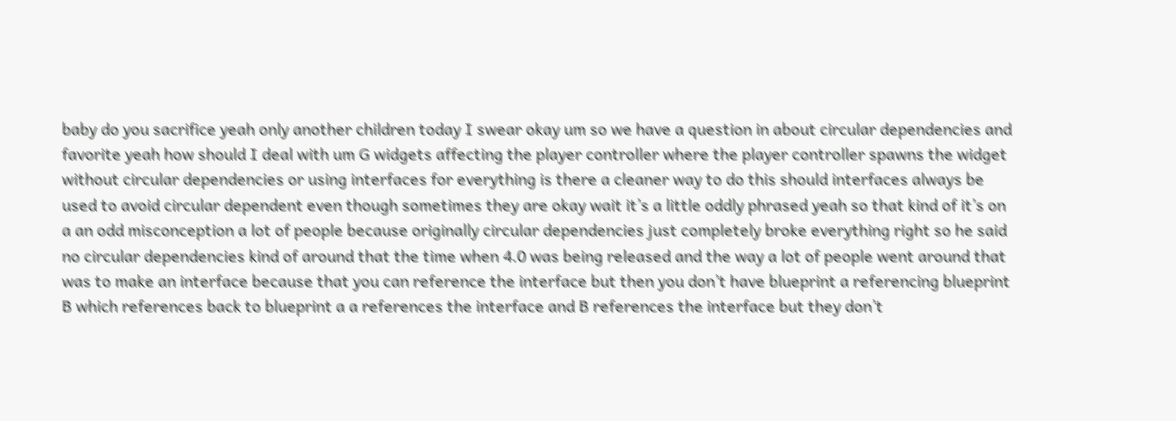baby do you sacrifice yeah only another children today I swear okay um so we have a question in about circular dependencies and favorite yeah how should I deal with um G widgets affecting the player controller where the player controller spawns the widget without circular dependencies or using interfaces for everything is there a cleaner way to do this should interfaces always be used to avoid circular dependent even though sometimes they are okay wait it’s a little oddly phrased yeah so that kind of it’s on a an odd misconception a lot of people because originally circular dependencies just completely broke everything right so he said no circular dependencies kind of around that the time when 4.0 was being released and the way a lot of people went around that was to make an interface because that you can reference the interface but then you don’t have blueprint a referencing blueprint B which references back to blueprint a a references the interface and B references the interface but they don’t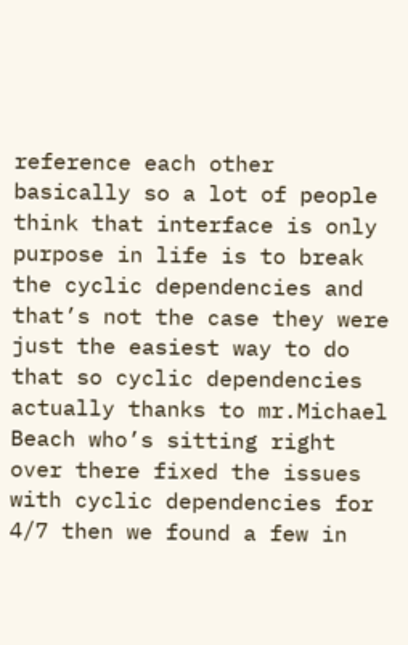reference each other basically so a lot of people think that interface is only purpose in life is to break the cyclic dependencies and that’s not the case they were just the easiest way to do that so cyclic dependencies actually thanks to mr.Michael Beach who’s sitting right over there fixed the issues with cyclic dependencies for 4/7 then we found a few in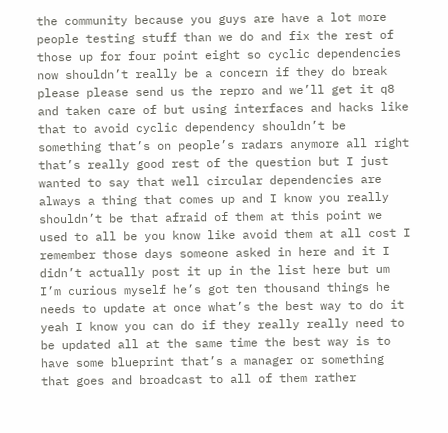the community because you guys are have a lot more people testing stuff than we do and fix the rest of those up for four point eight so cyclic dependencies now shouldn’t really be a concern if they do break please please send us the repro and we’ll get it q8 and taken care of but using interfaces and hacks like that to avoid cyclic dependency shouldn’t be something that’s on people’s radars anymore all right that’s really good rest of the question but I just wanted to say that well circular dependencies are always a thing that comes up and I know you really shouldn’t be that afraid of them at this point we used to all be you know like avoid them at all cost I remember those days someone asked in here and it I didn’t actually post it up in the list here but um I’m curious myself he’s got ten thousand things he needs to update at once what’s the best way to do it yeah I know you can do if they really really need to be updated all at the same time the best way is to have some blueprint that’s a manager or something that goes and broadcast to all of them rather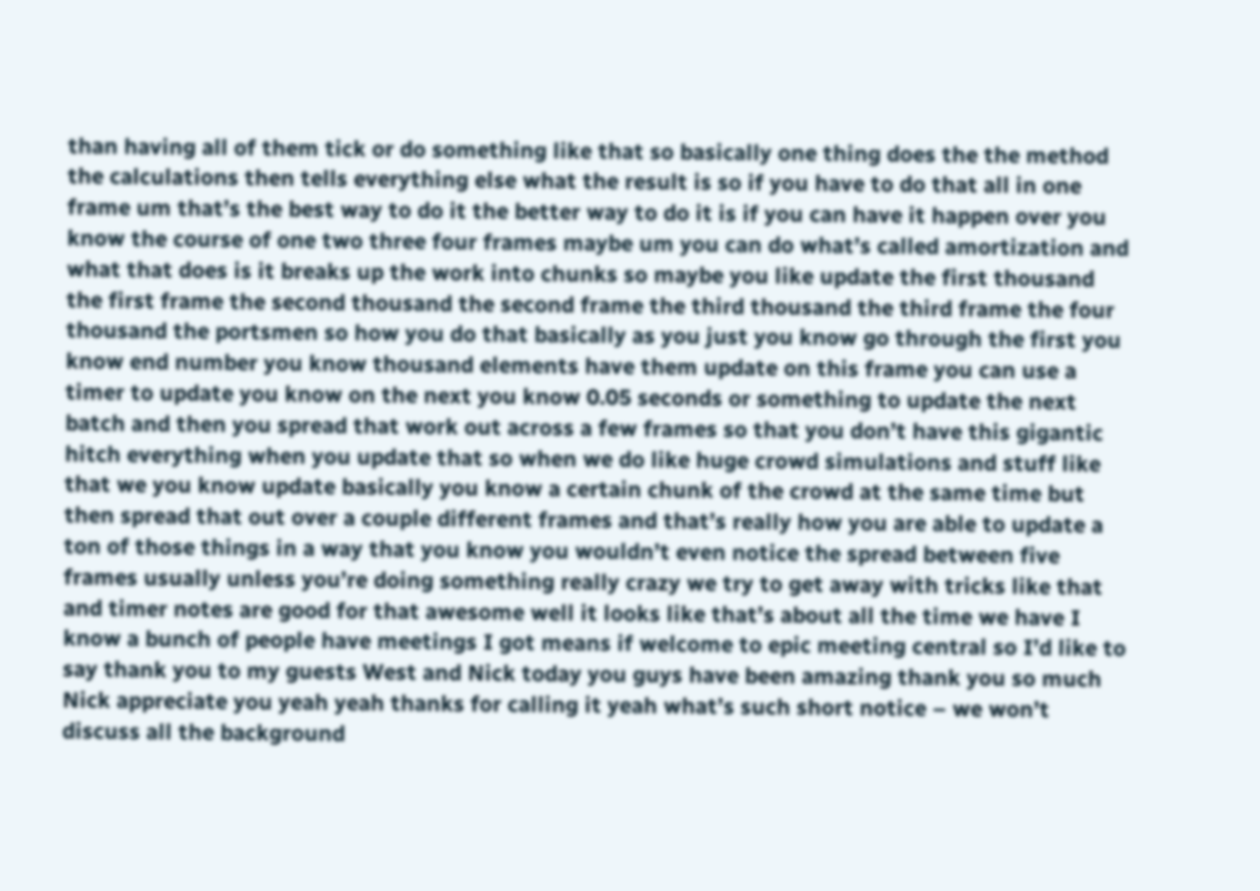than having all of them tick or do something like that so basically one thing does the the method the calculations then tells everything else what the result is so if you have to do that all in one frame um that’s the best way to do it the better way to do it is if you can have it happen over you know the course of one two three four frames maybe um you can do what’s called amortization and what that does is it breaks up the work into chunks so maybe you like update the first thousand the first frame the second thousand the second frame the third thousand the third frame the four thousand the portsmen so how you do that basically as you just you know go through the first you know end number you know thousand elements have them update on this frame you can use a timer to update you know on the next you know 0.05 seconds or something to update the next batch and then you spread that work out across a few frames so that you don’t have this gigantic hitch everything when you update that so when we do like huge crowd simulations and stuff like that we you know update basically you know a certain chunk of the crowd at the same time but then spread that out over a couple different frames and that’s really how you are able to update a ton of those things in a way that you know you wouldn’t even notice the spread between five frames usually unless you’re doing something really crazy we try to get away with tricks like that and timer notes are good for that awesome well it looks like that’s about all the time we have I know a bunch of people have meetings I got means if welcome to epic meeting central so I’d like to say thank you to my guests West and Nick today you guys have been amazing thank you so much Nick appreciate you yeah yeah thanks for calling it yeah what’s such short notice – we won’t discuss all the background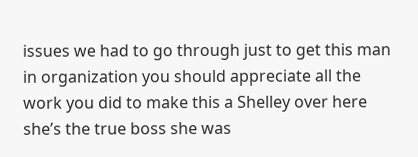issues we had to go through just to get this man in organization you should appreciate all the work you did to make this a Shelley over here she’s the true boss she was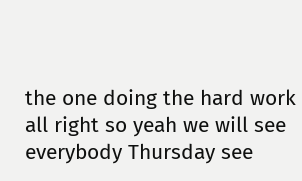the one doing the hard work all right so yeah we will see everybody Thursday see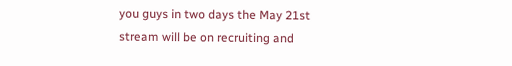you guys in two days the May 21st stream will be on recruiting and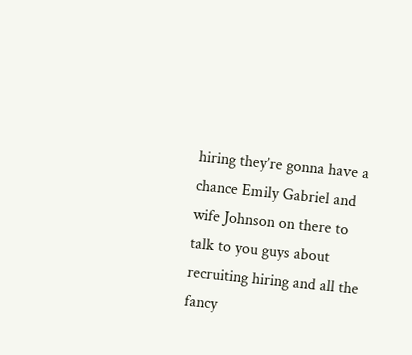hiring they’re gonna have a chance Emily Gabriel and wife Johnson on there to talk to you guys about recruiting hiring and all the fancy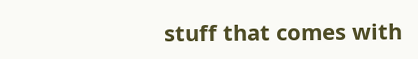stuff that comes with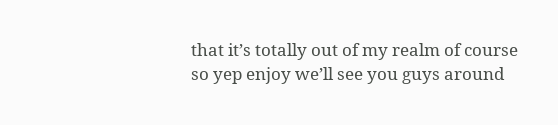that it’s totally out of my realm of course so yep enjoy we’ll see you guys around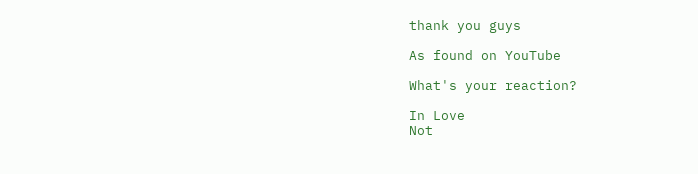thank you guys

As found on YouTube

What's your reaction?

In Love
Not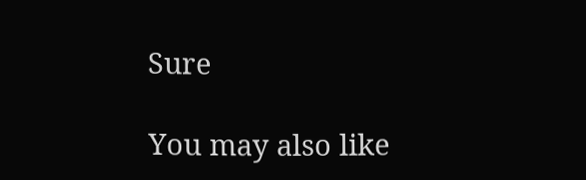Sure

You may also like